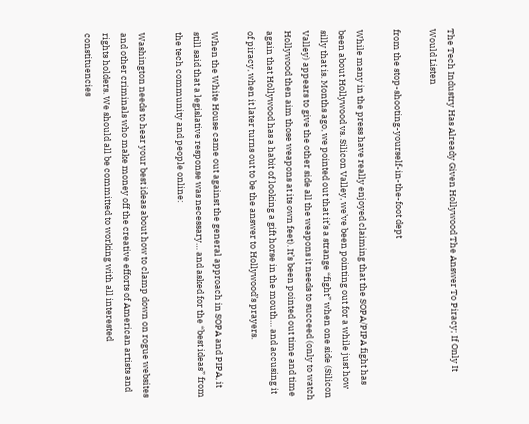The Tech Industry Has Already Given Hollywood The Answer To Piracy; If Only It Would Listen

from the stop-shooting-yourself-in-the-foot dept

While many in the press have really enjoyed claiming that the SOPA/PIPA fight has been about Hollywood vs. Silicon Valley, we’ve been pointing out for a while just how silly that is. Months ago, we pointed out that it’s a strange “fight” when one side (Silicon Valley) appears to give the other side all the weapons it needs to succeed (only to watch Hollywood then aim those weapons at its own feet). It’s been pointed out time and time again that Hollywood has a habit of looking a gift horse in the mouth… and accusing it of piracy, when it later turns out to be the answer to Hollywood’s prayers.

When the White House came out against the general approach in SOPA and PIPA, it still said that a legislative response was necessary… and asked for the “best ideas” from the tech community and people online:

Washington needs to hear your best ideas about how to clamp down on rogue websites and other criminals who make money off the creative efforts of American artists and rights holders. We should all be committed to working with all interested constituencies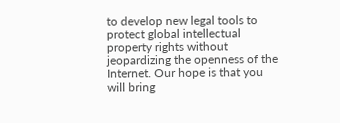to develop new legal tools to protect global intellectual property rights without jeopardizing the openness of the Internet. Our hope is that you will bring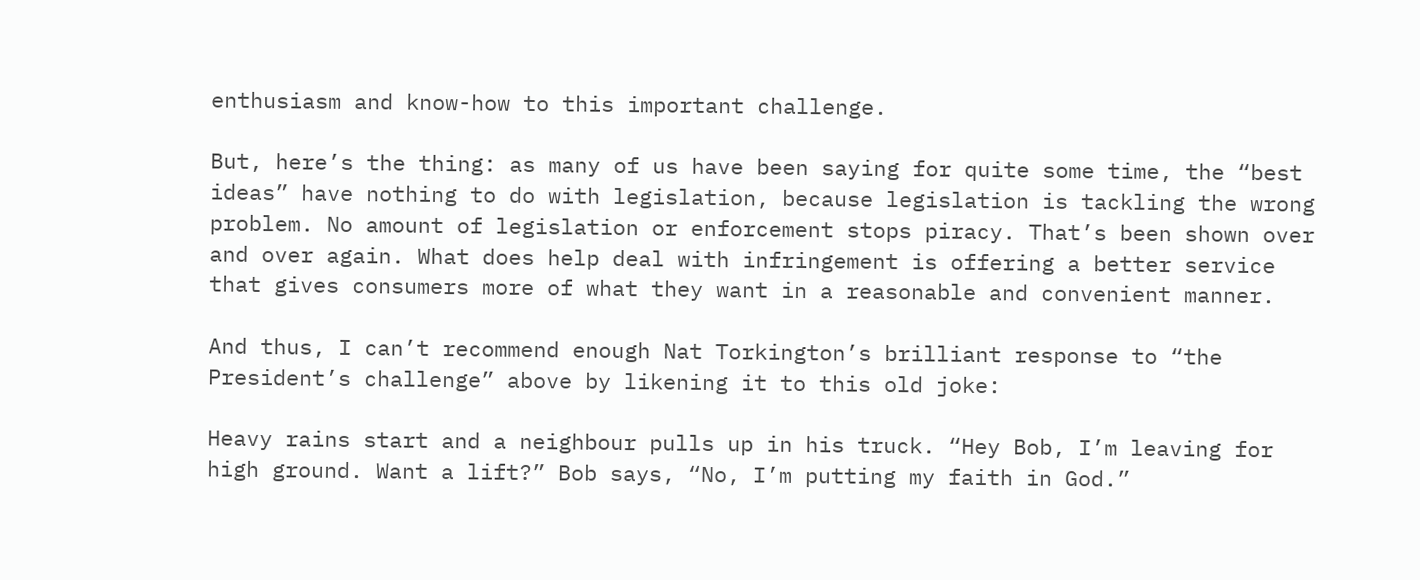enthusiasm and know-how to this important challenge.

But, here’s the thing: as many of us have been saying for quite some time, the “best ideas” have nothing to do with legislation, because legislation is tackling the wrong problem. No amount of legislation or enforcement stops piracy. That’s been shown over and over again. What does help deal with infringement is offering a better service that gives consumers more of what they want in a reasonable and convenient manner.

And thus, I can’t recommend enough Nat Torkington’s brilliant response to “the President’s challenge” above by likening it to this old joke:

Heavy rains start and a neighbour pulls up in his truck. “Hey Bob, I’m leaving for high ground. Want a lift?” Bob says, “No, I’m putting my faith in God.”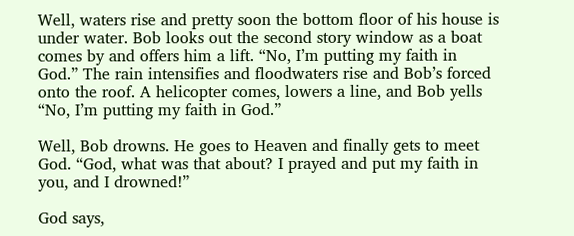Well, waters rise and pretty soon the bottom floor of his house is under water. Bob looks out the second story window as a boat comes by and offers him a lift. “No, I’m putting my faith in God.” The rain intensifies and floodwaters rise and Bob’s forced onto the roof. A helicopter comes, lowers a line, and Bob yells “No, I’m putting my faith in God.”

Well, Bob drowns. He goes to Heaven and finally gets to meet God. “God, what was that about? I prayed and put my faith in you, and I drowned!”

God says,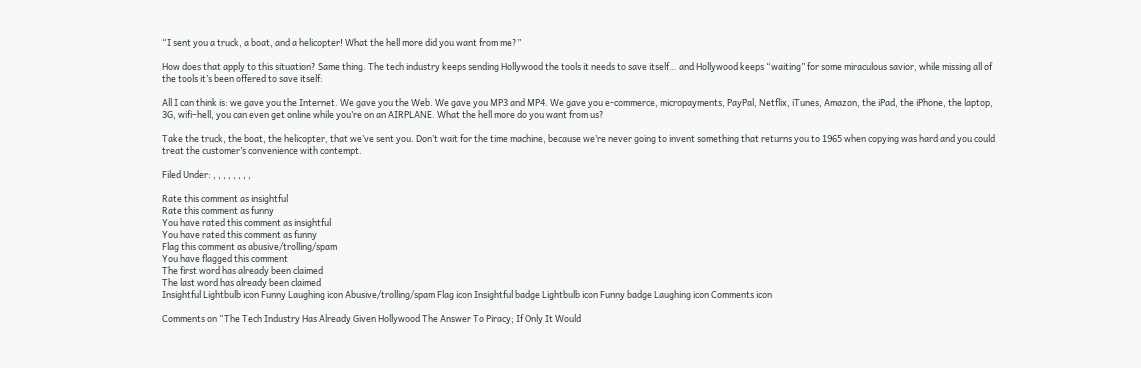“I sent you a truck, a boat, and a helicopter! What the hell more did you want from me?”

How does that apply to this situation? Same thing. The tech industry keeps sending Hollywood the tools it needs to save itself… and Hollywood keeps “waiting” for some miraculous savior, while missing all of the tools it’s been offered to save itself:

All I can think is: we gave you the Internet. We gave you the Web. We gave you MP3 and MP4. We gave you e-commerce, micropayments, PayPal, Netflix, iTunes, Amazon, the iPad, the iPhone, the laptop, 3G, wifi–hell, you can even get online while you’re on an AIRPLANE. What the hell more do you want from us?

Take the truck, the boat, the helicopter, that we’ve sent you. Don’t wait for the time machine, because we’re never going to invent something that returns you to 1965 when copying was hard and you could treat the customer’s convenience with contempt.

Filed Under: , , , , , , , ,

Rate this comment as insightful
Rate this comment as funny
You have rated this comment as insightful
You have rated this comment as funny
Flag this comment as abusive/trolling/spam
You have flagged this comment
The first word has already been claimed
The last word has already been claimed
Insightful Lightbulb icon Funny Laughing icon Abusive/trolling/spam Flag icon Insightful badge Lightbulb icon Funny badge Laughing icon Comments icon

Comments on “The Tech Industry Has Already Given Hollywood The Answer To Piracy; If Only It Would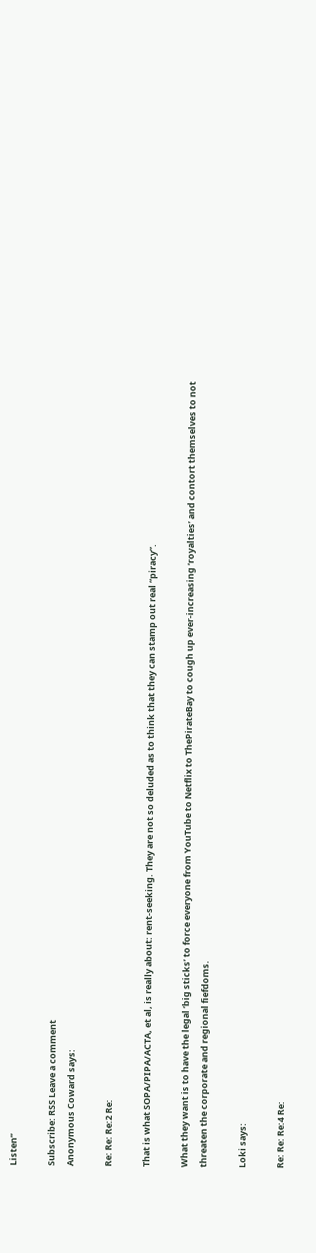Listen”

Subscribe: RSS Leave a comment
Anonymous Coward says:

Re: Re: Re:2 Re:

That is what SOPA/PIPA/ACTA, et al, is really about: rent-seeking. They are not so deluded as to think that they can stamp out real “piracy”.

What they want is to have the legal ‘big sticks’ to force everyone from YouTube to Netflix to ThePirateBay to cough up ever-increasing ‘royalties’ and contort themselves to not threaten the corporate and regional fiefdoms.

Loki says:

Re: Re: Re:4 Re: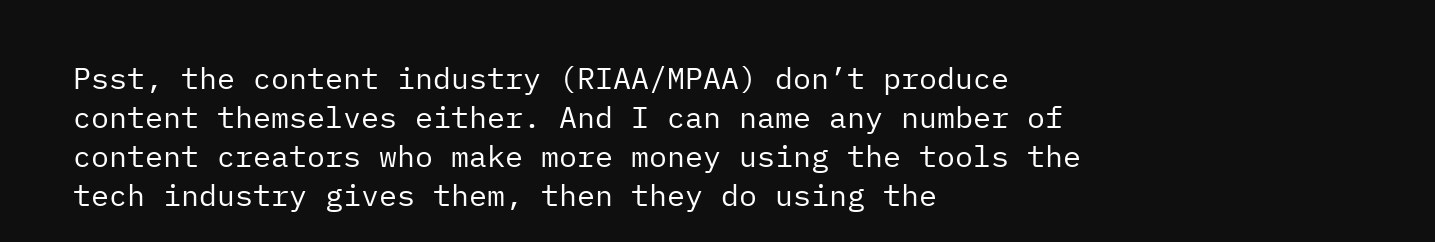Psst, the content industry (RIAA/MPAA) don’t produce content themselves either. And I can name any number of content creators who make more money using the tools the tech industry gives them, then they do using the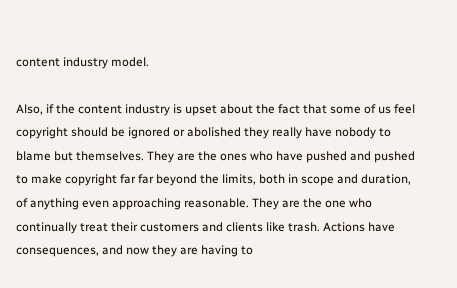content industry model.

Also, if the content industry is upset about the fact that some of us feel copyright should be ignored or abolished they really have nobody to blame but themselves. They are the ones who have pushed and pushed to make copyright far far beyond the limits, both in scope and duration, of anything even approaching reasonable. They are the one who continually treat their customers and clients like trash. Actions have consequences, and now they are having to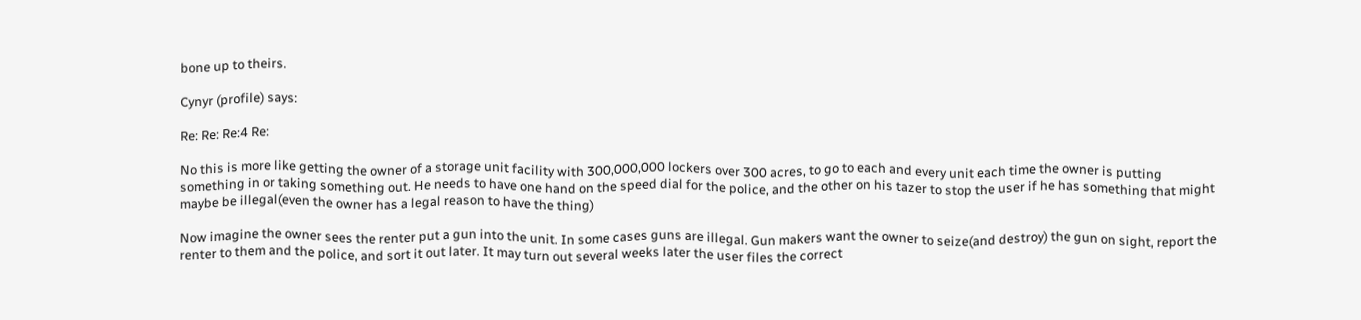bone up to theirs.

Cynyr (profile) says:

Re: Re: Re:4 Re:

No this is more like getting the owner of a storage unit facility with 300,000,000 lockers over 300 acres, to go to each and every unit each time the owner is putting something in or taking something out. He needs to have one hand on the speed dial for the police, and the other on his tazer to stop the user if he has something that might maybe be illegal(even the owner has a legal reason to have the thing)

Now imagine the owner sees the renter put a gun into the unit. In some cases guns are illegal. Gun makers want the owner to seize(and destroy) the gun on sight, report the renter to them and the police, and sort it out later. It may turn out several weeks later the user files the correct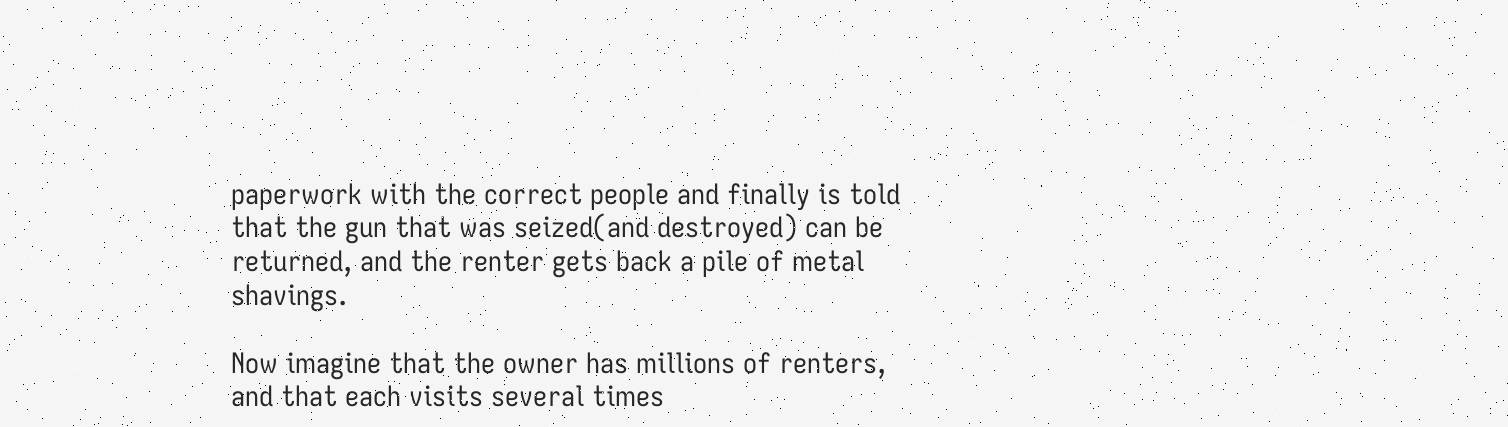paperwork with the correct people and finally is told that the gun that was seized(and destroyed) can be returned, and the renter gets back a pile of metal shavings.

Now imagine that the owner has millions of renters, and that each visits several times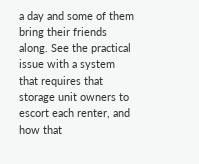a day and some of them bring their friends along. See the practical issue with a system that requires that storage unit owners to escort each renter, and how that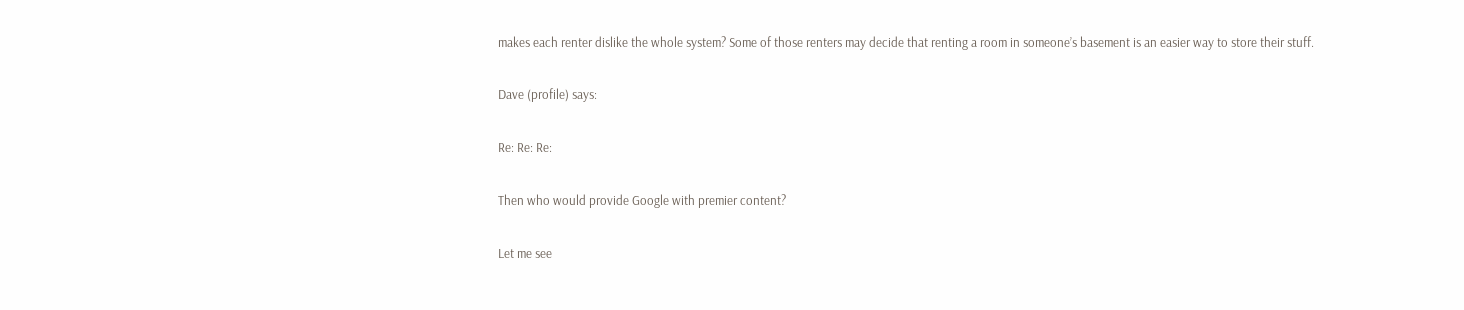makes each renter dislike the whole system? Some of those renters may decide that renting a room in someone’s basement is an easier way to store their stuff.

Dave (profile) says:

Re: Re: Re:

Then who would provide Google with premier content?

Let me see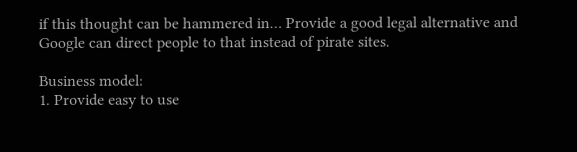if this thought can be hammered in… Provide a good legal alternative and Google can direct people to that instead of pirate sites.

Business model:
1. Provide easy to use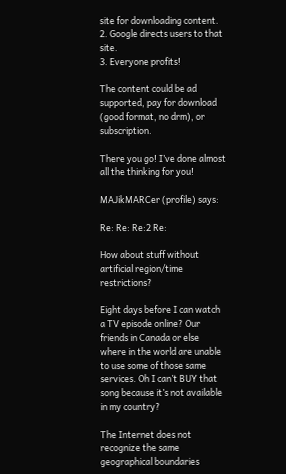site for downloading content.
2. Google directs users to that site.
3. Everyone profits!

The content could be ad supported, pay for download (good format, no drm), or subscription.

There you go! I’ve done almost all the thinking for you!

MAJikMARCer (profile) says:

Re: Re: Re:2 Re:

How about stuff without artificial region/time restrictions?

Eight days before I can watch a TV episode online? Our friends in Canada or else where in the world are unable to use some of those same services. Oh I can’t BUY that song because it’s not available in my country?

The Internet does not recognize the same geographical boundaries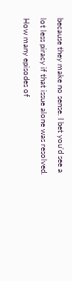because they make no sense. I bet you’d see a lot less piracy if that issue alone was resolved. How many episodes of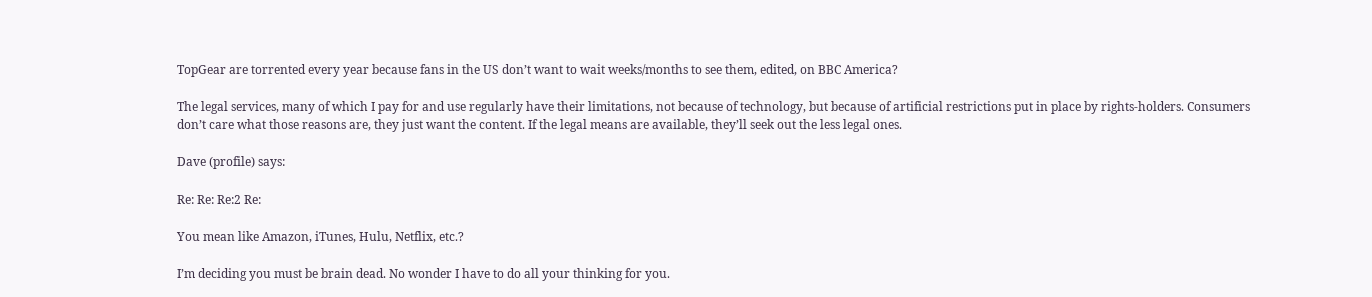TopGear are torrented every year because fans in the US don’t want to wait weeks/months to see them, edited, on BBC America?

The legal services, many of which I pay for and use regularly have their limitations, not because of technology, but because of artificial restrictions put in place by rights-holders. Consumers don’t care what those reasons are, they just want the content. If the legal means are available, they’ll seek out the less legal ones.

Dave (profile) says:

Re: Re: Re:2 Re:

You mean like Amazon, iTunes, Hulu, Netflix, etc.?

I’m deciding you must be brain dead. No wonder I have to do all your thinking for you.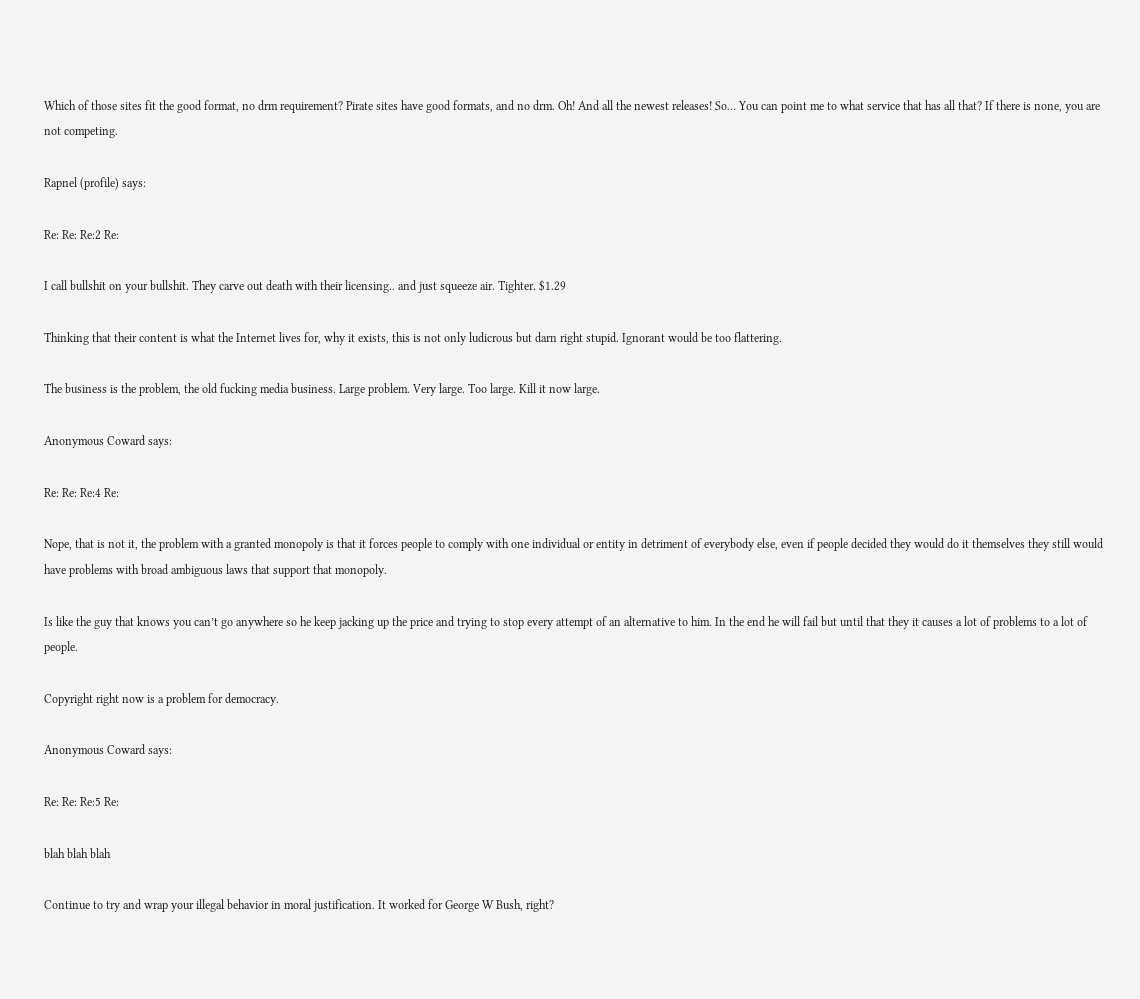Which of those sites fit the good format, no drm requirement? Pirate sites have good formats, and no drm. Oh! And all the newest releases! So… You can point me to what service that has all that? If there is none, you are not competing.

Rapnel (profile) says:

Re: Re: Re:2 Re:

I call bullshit on your bullshit. They carve out death with their licensing.. and just squeeze air. Tighter. $1.29

Thinking that their content is what the Internet lives for, why it exists, this is not only ludicrous but darn right stupid. Ignorant would be too flattering.

The business is the problem, the old fucking media business. Large problem. Very large. Too large. Kill it now large.

Anonymous Coward says:

Re: Re: Re:4 Re:

Nope, that is not it, the problem with a granted monopoly is that it forces people to comply with one individual or entity in detriment of everybody else, even if people decided they would do it themselves they still would have problems with broad ambiguous laws that support that monopoly.

Is like the guy that knows you can’t go anywhere so he keep jacking up the price and trying to stop every attempt of an alternative to him. In the end he will fail but until that they it causes a lot of problems to a lot of people.

Copyright right now is a problem for democracy.

Anonymous Coward says:

Re: Re: Re:5 Re:

blah blah blah

Continue to try and wrap your illegal behavior in moral justification. It worked for George W Bush, right?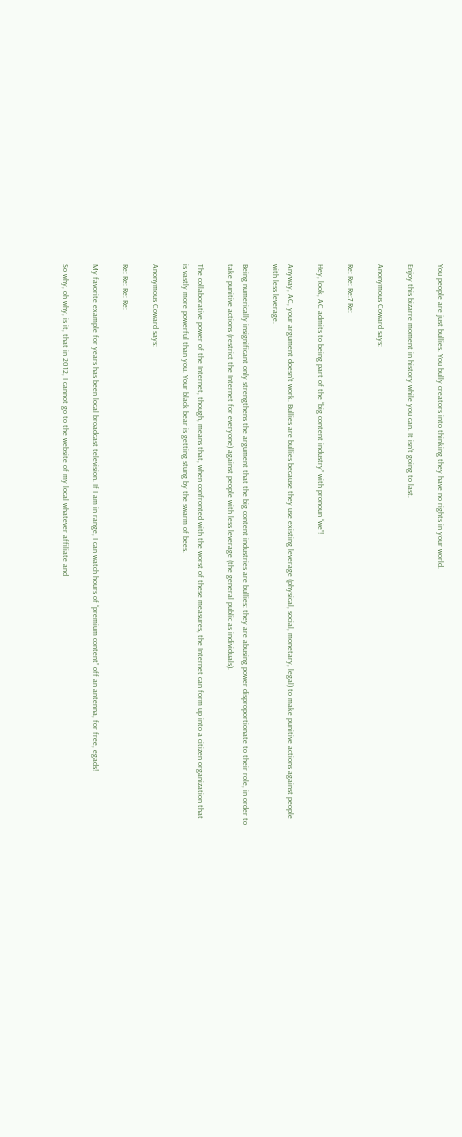You people are just bullies. You bully creators into thinking they have no rights in your world.

Enjoy this bizarre moment in history while you can. It isn’t going to last.

Anonymous Coward says:

Re: Re: Re:7 Re:

Hey, look, AC admits to being part of the “big content industry” with pronoun “we”!

Anyway, AC, your argument doesn’t work. Bullies are bullies because they use existing leverage (physical, social, monetary, legal) to make punitive actions against people with less leverage.

Being numerically insignificant only strengthens the argument that the big content industries are bullies: they are abusing power disproportionate to their role, in order to take punitive actions (restrict the Internet for everyone) against people with less leverage (the general public as individuals).

The collaborative power of the Internet, though, means that, when confronted with the worst of these measures, the Internet can form up into a citizen organization that is vastly more powerful than you. Your black bear is getting stung by the swarm of bees.

Anonymous Coward says:

Re: Re: Re: Re:

My favorite example for years has been local broadcast television. If I am in range, I can watch hours of “premium content” off an antenna, for free, egads!

So why, oh why, is it, that in 2012, I cannot go to the website of my local whatever affiliate and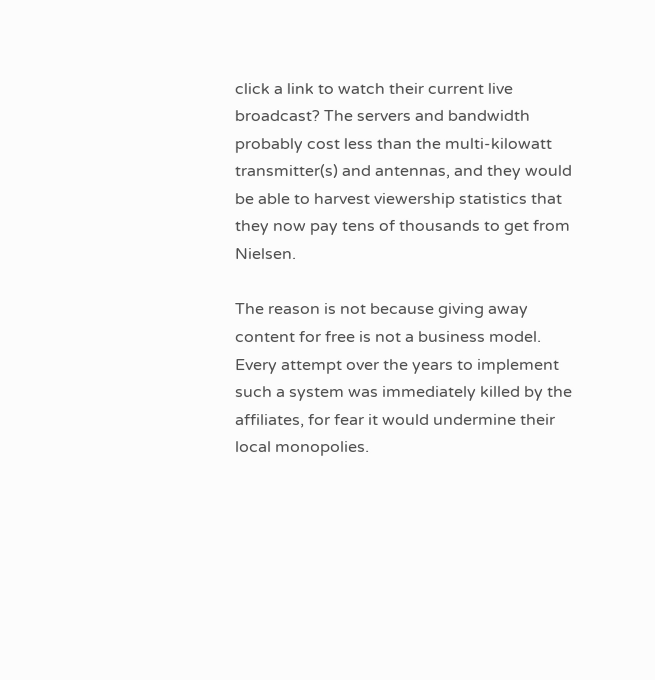click a link to watch their current live broadcast? The servers and bandwidth probably cost less than the multi-kilowatt transmitter(s) and antennas, and they would be able to harvest viewership statistics that they now pay tens of thousands to get from Nielsen.

The reason is not because giving away content for free is not a business model. Every attempt over the years to implement such a system was immediately killed by the affiliates, for fear it would undermine their local monopolies.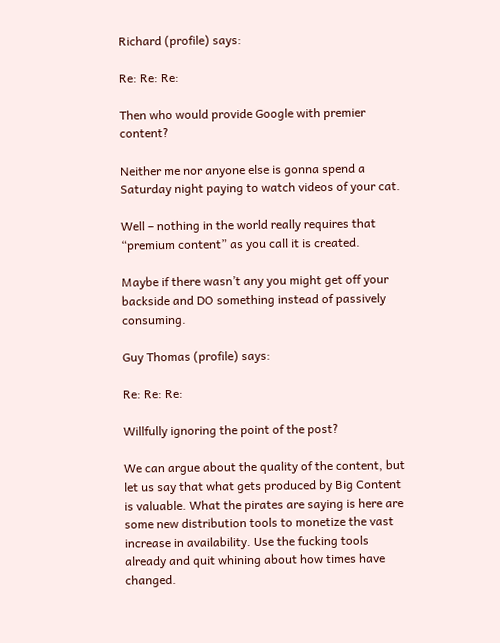Richard (profile) says:

Re: Re: Re:

Then who would provide Google with premier content?

Neither me nor anyone else is gonna spend a Saturday night paying to watch videos of your cat.

Well – nothing in the world really requires that “premium content” as you call it is created.

Maybe if there wasn’t any you might get off your backside and DO something instead of passively consuming.

Guy Thomas (profile) says:

Re: Re: Re:

Willfully ignoring the point of the post?

We can argue about the quality of the content, but let us say that what gets produced by Big Content is valuable. What the pirates are saying is here are some new distribution tools to monetize the vast increase in availability. Use the fucking tools already and quit whining about how times have changed.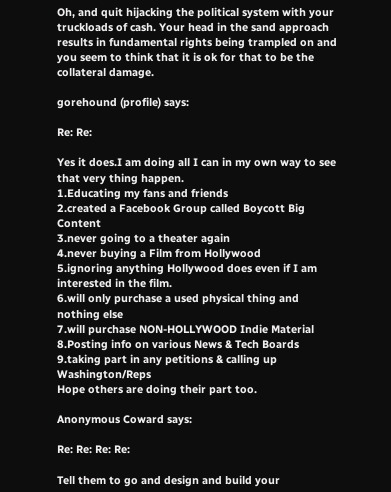Oh, and quit hijacking the political system with your truckloads of cash. Your head in the sand approach results in fundamental rights being trampled on and you seem to think that it is ok for that to be the collateral damage.

gorehound (profile) says:

Re: Re:

Yes it does.I am doing all I can in my own way to see that very thing happen.
1.Educating my fans and friends
2.created a Facebook Group called Boycott Big Content
3.never going to a theater again
4.never buying a Film from Hollywood
5.ignoring anything Hollywood does even if I am interested in the film.
6.will only purchase a used physical thing and nothing else
7.will purchase NON-HOLLYWOOD Indie Material
8.Posting info on various News & Tech Boards
9.taking part in any petitions & calling up Washington/Reps
Hope others are doing their part too.

Anonymous Coward says:

Re: Re: Re: Re:

Tell them to go and design and build your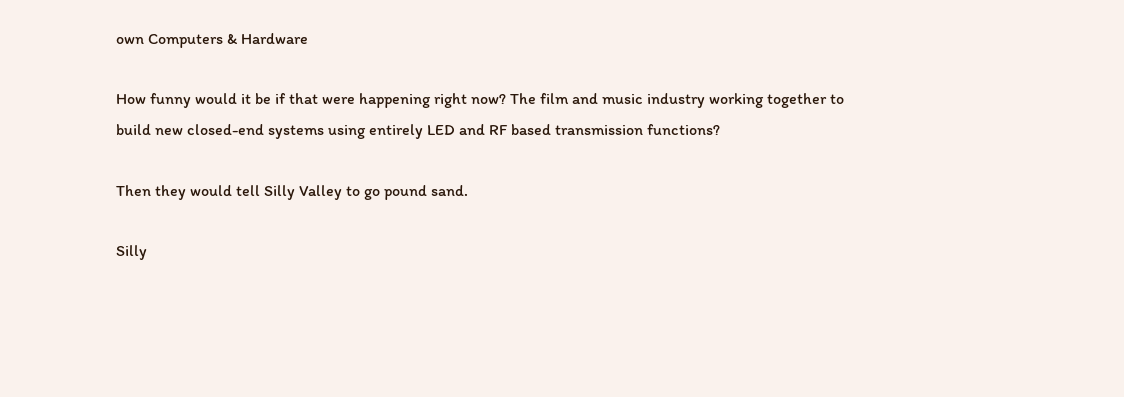own Computers & Hardware

How funny would it be if that were happening right now? The film and music industry working together to build new closed-end systems using entirely LED and RF based transmission functions?

Then they would tell Silly Valley to go pound sand.

Silly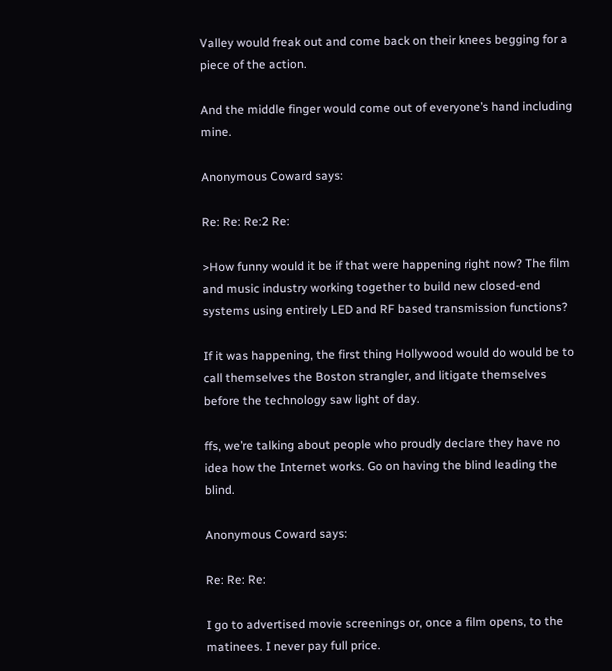Valley would freak out and come back on their knees begging for a piece of the action.

And the middle finger would come out of everyone’s hand including mine.

Anonymous Coward says:

Re: Re: Re:2 Re:

>How funny would it be if that were happening right now? The film and music industry working together to build new closed-end systems using entirely LED and RF based transmission functions?

If it was happening, the first thing Hollywood would do would be to call themselves the Boston strangler, and litigate themselves before the technology saw light of day.

ffs, we’re talking about people who proudly declare they have no idea how the Internet works. Go on having the blind leading the blind.

Anonymous Coward says:

Re: Re: Re:

I go to advertised movie screenings or, once a film opens, to the matinees. I never pay full price.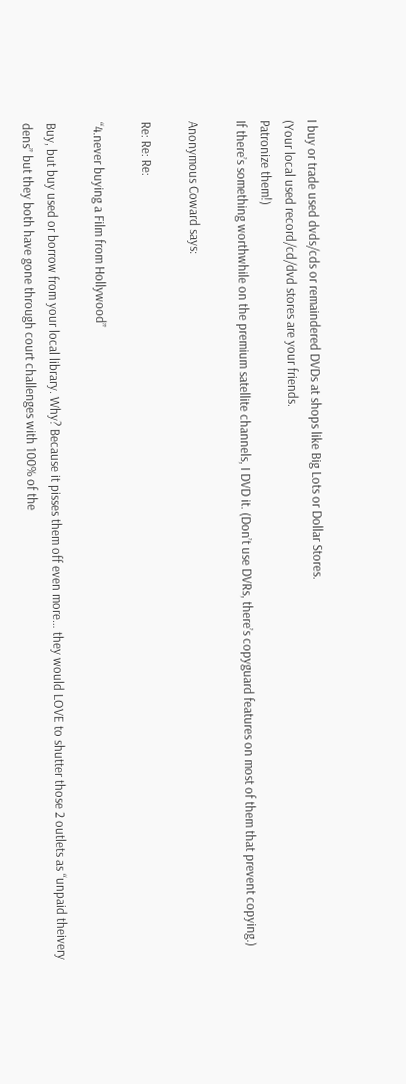I buy or trade used dvds/cds or remaindered DVDs at shops like Big Lots or Dollar Stores.
(Your local used record/cd/dvd stores are your friends.
Patronize them!)
If there’s something worthwhile on the premium satellite channels, I DVD it. (Don’t use DVRs, there’s copyguard features on most of them that prevent copying.)

Anonymous Coward says:

Re: Re: Re:

“4.never buying a Film from Hollywood”

Buy, but buy used or borrow from your local library. Why? Because it pisses them off even more… they would LOVE to shutter those 2 outlets as “unpaid theivery dens” but they both have gone through court challenges with 100% of the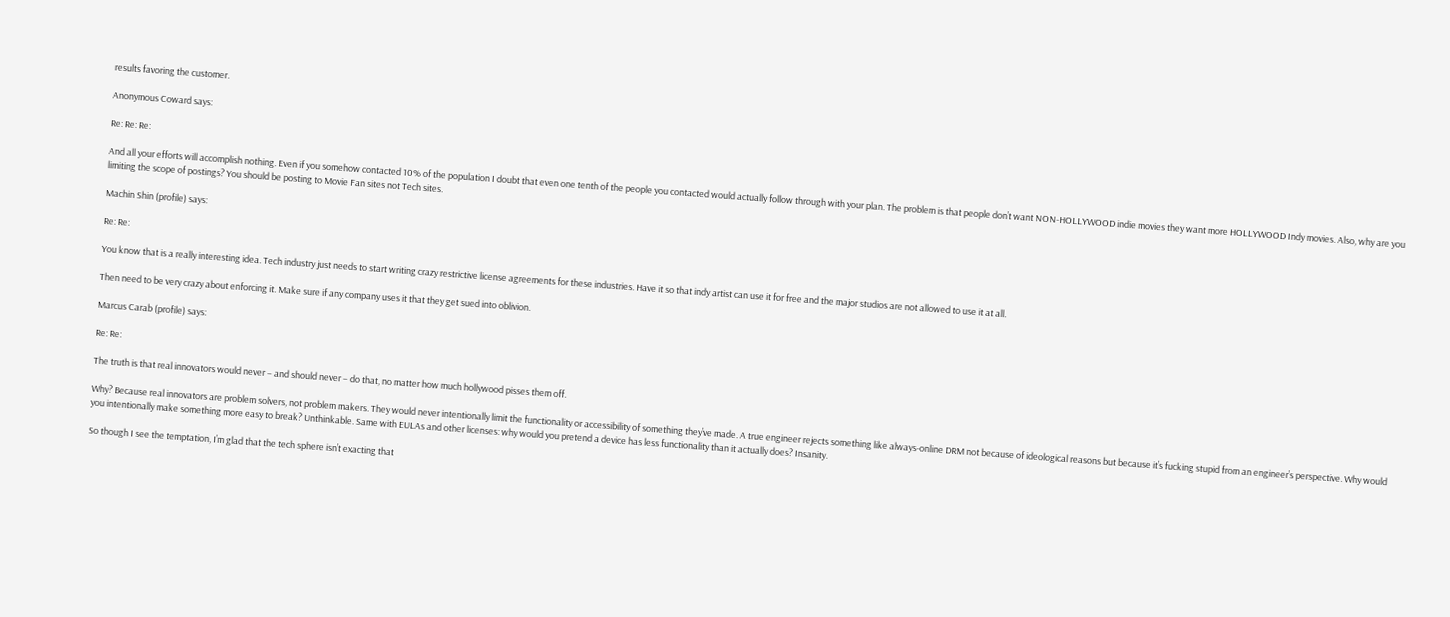results favoring the customer.

Anonymous Coward says:

Re: Re: Re:

And all your efforts will accomplish nothing. Even if you somehow contacted 10% of the population I doubt that even one tenth of the people you contacted would actually follow through with your plan. The problem is that people don’t want NON-HOLLYWOOD indie movies they want more HOLLYWOOD Indy movies. Also, why are you limiting the scope of postings? You should be posting to Movie Fan sites not Tech sites.

Machin Shin (profile) says:

Re: Re:

You know that is a really interesting idea. Tech industry just needs to start writing crazy restrictive license agreements for these industries. Have it so that indy artist can use it for free and the major studios are not allowed to use it at all.

Then need to be very crazy about enforcing it. Make sure if any company uses it that they get sued into oblivion.

Marcus Carab (profile) says:

Re: Re:

The truth is that real innovators would never – and should never – do that, no matter how much hollywood pisses them off.

Why? Because real innovators are problem solvers, not problem makers. They would never intentionally limit the functionality or accessibility of something they’ve made. A true engineer rejects something like always-online DRM not because of ideological reasons but because it’s fucking stupid from an engineer’s perspective. Why would you intentionally make something more easy to break? Unthinkable. Same with EULAs and other licenses: why would you pretend a device has less functionality than it actually does? Insanity.

So though I see the temptation, I’m glad that the tech sphere isn’t exacting that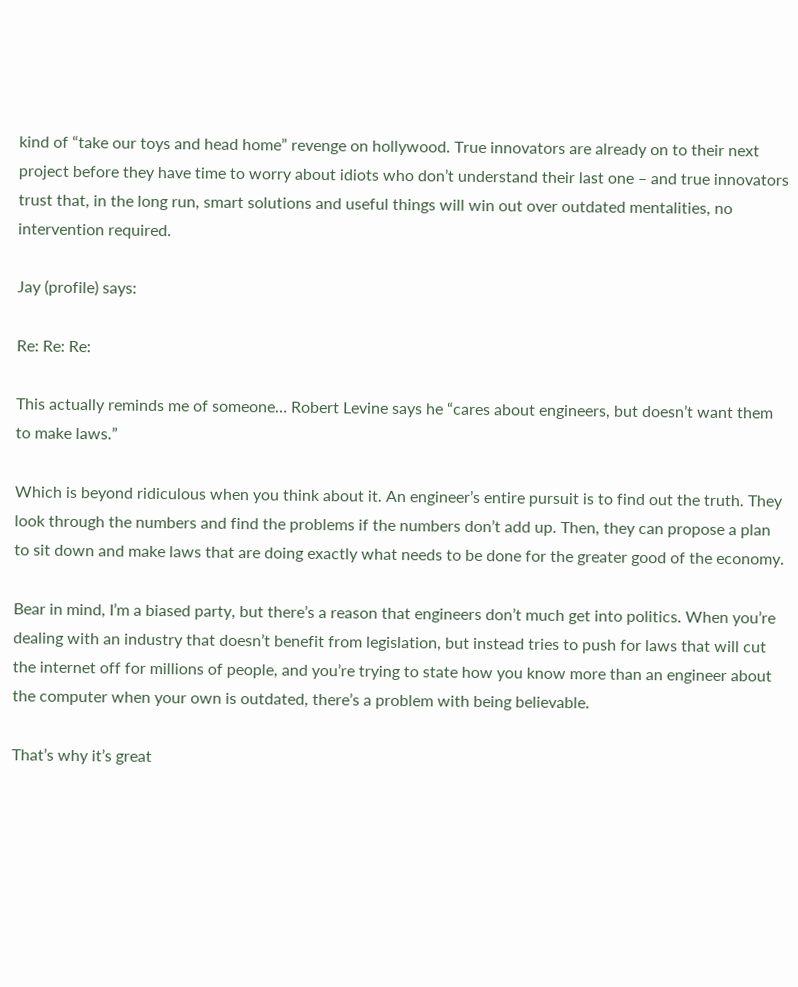kind of “take our toys and head home” revenge on hollywood. True innovators are already on to their next project before they have time to worry about idiots who don’t understand their last one – and true innovators trust that, in the long run, smart solutions and useful things will win out over outdated mentalities, no intervention required.

Jay (profile) says:

Re: Re: Re:

This actually reminds me of someone… Robert Levine says he “cares about engineers, but doesn’t want them to make laws.”

Which is beyond ridiculous when you think about it. An engineer’s entire pursuit is to find out the truth. They look through the numbers and find the problems if the numbers don’t add up. Then, they can propose a plan to sit down and make laws that are doing exactly what needs to be done for the greater good of the economy.

Bear in mind, I’m a biased party, but there’s a reason that engineers don’t much get into politics. When you’re dealing with an industry that doesn’t benefit from legislation, but instead tries to push for laws that will cut the internet off for millions of people, and you’re trying to state how you know more than an engineer about the computer when your own is outdated, there’s a problem with being believable.

That’s why it’s great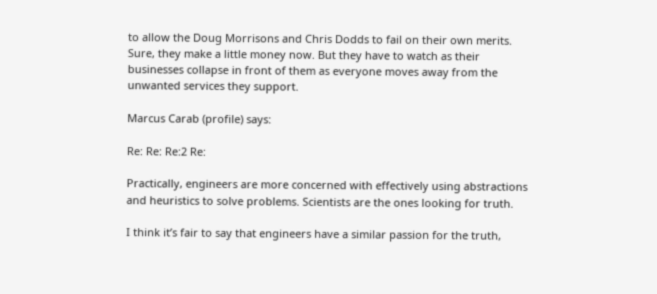to allow the Doug Morrisons and Chris Dodds to fail on their own merits. Sure, they make a little money now. But they have to watch as their businesses collapse in front of them as everyone moves away from the unwanted services they support.

Marcus Carab (profile) says:

Re: Re: Re:2 Re:

Practically, engineers are more concerned with effectively using abstractions and heuristics to solve problems. Scientists are the ones looking for truth.

I think it’s fair to say that engineers have a similar passion for the truth,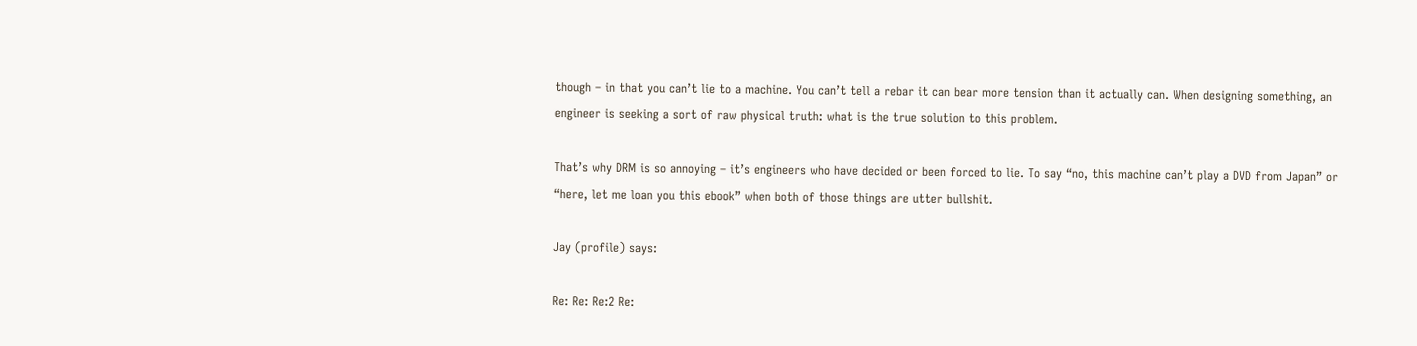though – in that you can’t lie to a machine. You can’t tell a rebar it can bear more tension than it actually can. When designing something, an engineer is seeking a sort of raw physical truth: what is the true solution to this problem.

That’s why DRM is so annoying – it’s engineers who have decided or been forced to lie. To say “no, this machine can’t play a DVD from Japan” or “here, let me loan you this ebook” when both of those things are utter bullshit.

Jay (profile) says:

Re: Re: Re:2 Re: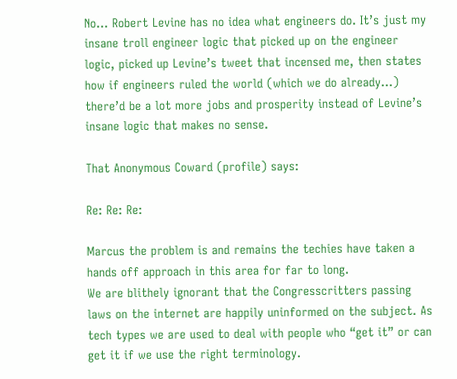No… Robert Levine has no idea what engineers do. It’s just my insane troll engineer logic that picked up on the engineer logic, picked up Levine’s tweet that incensed me, then states how if engineers ruled the world (which we do already…) there’d be a lot more jobs and prosperity instead of Levine’s insane logic that makes no sense.

That Anonymous Coward (profile) says:

Re: Re: Re:

Marcus the problem is and remains the techies have taken a hands off approach in this area for far to long.
We are blithely ignorant that the Congresscritters passing laws on the internet are happily uninformed on the subject. As tech types we are used to deal with people who “get it” or can get it if we use the right terminology.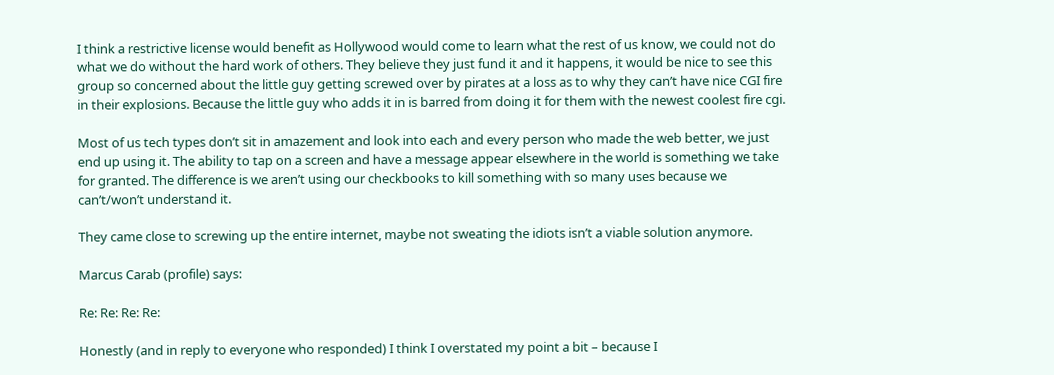I think a restrictive license would benefit as Hollywood would come to learn what the rest of us know, we could not do what we do without the hard work of others. They believe they just fund it and it happens, it would be nice to see this group so concerned about the little guy getting screwed over by pirates at a loss as to why they can’t have nice CGI fire in their explosions. Because the little guy who adds it in is barred from doing it for them with the newest coolest fire cgi.

Most of us tech types don’t sit in amazement and look into each and every person who made the web better, we just end up using it. The ability to tap on a screen and have a message appear elsewhere in the world is something we take for granted. The difference is we aren’t using our checkbooks to kill something with so many uses because we can’t/won’t understand it.

They came close to screwing up the entire internet, maybe not sweating the idiots isn’t a viable solution anymore.

Marcus Carab (profile) says:

Re: Re: Re: Re:

Honestly (and in reply to everyone who responded) I think I overstated my point a bit – because I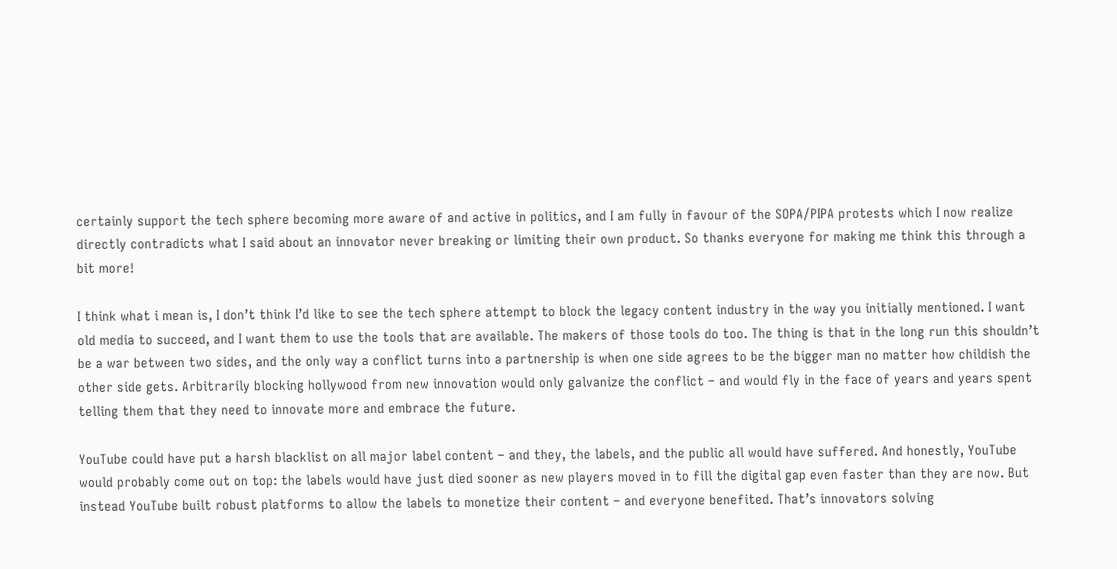certainly support the tech sphere becoming more aware of and active in politics, and I am fully in favour of the SOPA/PIPA protests which I now realize directly contradicts what I said about an innovator never breaking or limiting their own product. So thanks everyone for making me think this through a bit more!

I think what i mean is, I don’t think I’d like to see the tech sphere attempt to block the legacy content industry in the way you initially mentioned. I want old media to succeed, and I want them to use the tools that are available. The makers of those tools do too. The thing is that in the long run this shouldn’t be a war between two sides, and the only way a conflict turns into a partnership is when one side agrees to be the bigger man no matter how childish the other side gets. Arbitrarily blocking hollywood from new innovation would only galvanize the conflict – and would fly in the face of years and years spent telling them that they need to innovate more and embrace the future.

YouTube could have put a harsh blacklist on all major label content – and they, the labels, and the public all would have suffered. And honestly, YouTube would probably come out on top: the labels would have just died sooner as new players moved in to fill the digital gap even faster than they are now. But instead YouTube built robust platforms to allow the labels to monetize their content – and everyone benefited. That’s innovators solving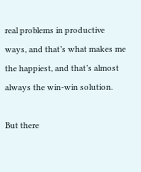real problems in productive ways, and that’s what makes me the happiest, and that’s almost always the win-win solution.

But there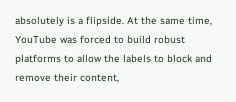absolutely is a flipside. At the same time, YouTube was forced to build robust platforms to allow the labels to block and remove their content,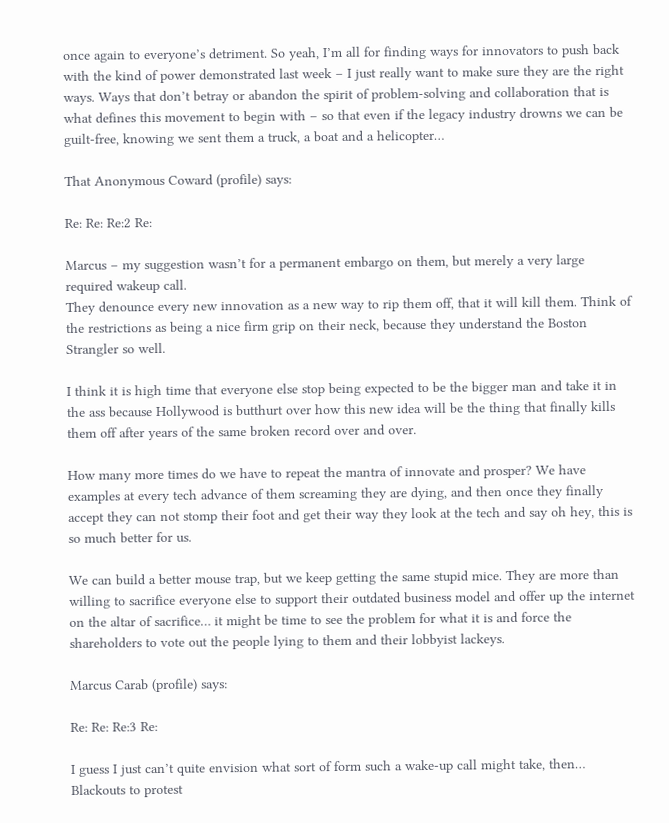once again to everyone’s detriment. So yeah, I’m all for finding ways for innovators to push back with the kind of power demonstrated last week – I just really want to make sure they are the right ways. Ways that don’t betray or abandon the spirit of problem-solving and collaboration that is what defines this movement to begin with – so that even if the legacy industry drowns we can be guilt-free, knowing we sent them a truck, a boat and a helicopter…

That Anonymous Coward (profile) says:

Re: Re: Re:2 Re:

Marcus – my suggestion wasn’t for a permanent embargo on them, but merely a very large required wakeup call.
They denounce every new innovation as a new way to rip them off, that it will kill them. Think of the restrictions as being a nice firm grip on their neck, because they understand the Boston Strangler so well.

I think it is high time that everyone else stop being expected to be the bigger man and take it in the ass because Hollywood is butthurt over how this new idea will be the thing that finally kills them off after years of the same broken record over and over.

How many more times do we have to repeat the mantra of innovate and prosper? We have examples at every tech advance of them screaming they are dying, and then once they finally accept they can not stomp their foot and get their way they look at the tech and say oh hey, this is so much better for us.

We can build a better mouse trap, but we keep getting the same stupid mice. They are more than willing to sacrifice everyone else to support their outdated business model and offer up the internet on the altar of sacrifice… it might be time to see the problem for what it is and force the shareholders to vote out the people lying to them and their lobbyist lackeys.

Marcus Carab (profile) says:

Re: Re: Re:3 Re:

I guess I just can’t quite envision what sort of form such a wake-up call might take, then… Blackouts to protest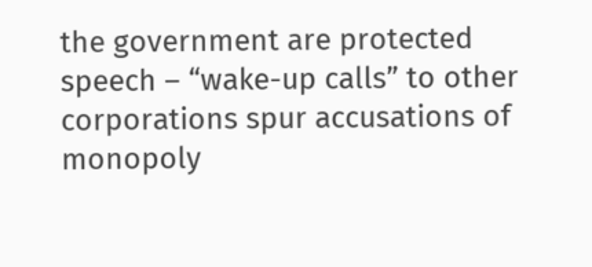the government are protected speech – “wake-up calls” to other corporations spur accusations of monopoly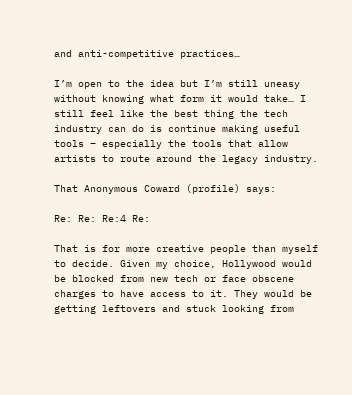and anti-competitive practices…

I’m open to the idea but I’m still uneasy without knowing what form it would take… I still feel like the best thing the tech industry can do is continue making useful tools – especially the tools that allow artists to route around the legacy industry.

That Anonymous Coward (profile) says:

Re: Re: Re:4 Re:

That is for more creative people than myself to decide. Given my choice, Hollywood would be blocked from new tech or face obscene charges to have access to it. They would be getting leftovers and stuck looking from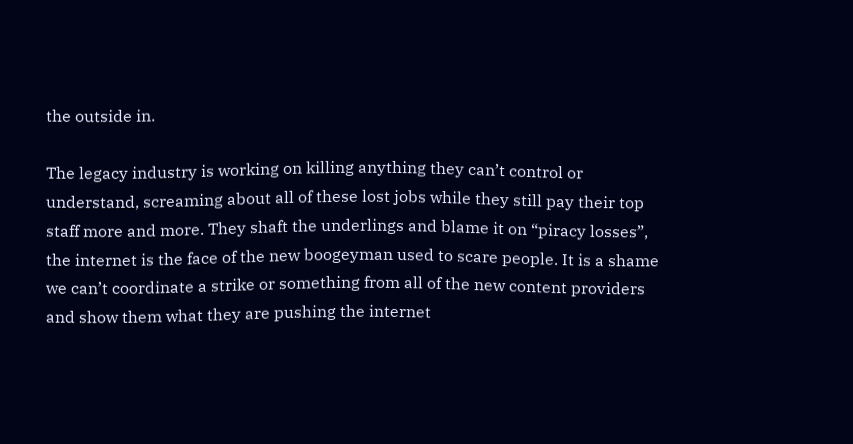the outside in.

The legacy industry is working on killing anything they can’t control or understand, screaming about all of these lost jobs while they still pay their top staff more and more. They shaft the underlings and blame it on “piracy losses”, the internet is the face of the new boogeyman used to scare people. It is a shame we can’t coordinate a strike or something from all of the new content providers and show them what they are pushing the internet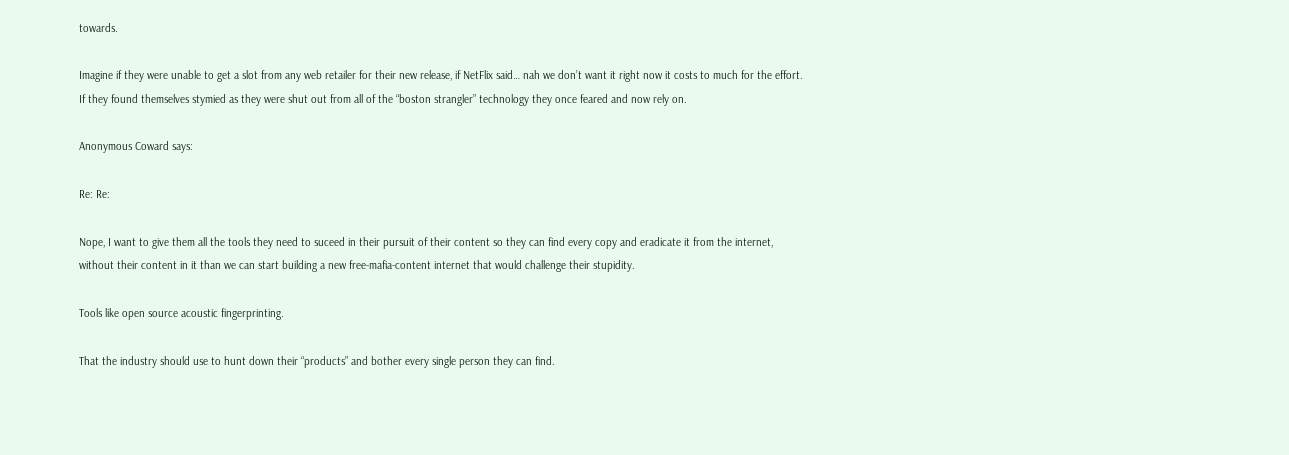towards.

Imagine if they were unable to get a slot from any web retailer for their new release, if NetFlix said… nah we don’t want it right now it costs to much for the effort. If they found themselves stymied as they were shut out from all of the “boston strangler” technology they once feared and now rely on.

Anonymous Coward says:

Re: Re:

Nope, I want to give them all the tools they need to suceed in their pursuit of their content so they can find every copy and eradicate it from the internet, without their content in it than we can start building a new free-mafia-content internet that would challenge their stupidity.

Tools like open source acoustic fingerprinting.

That the industry should use to hunt down their “products” and bother every single person they can find.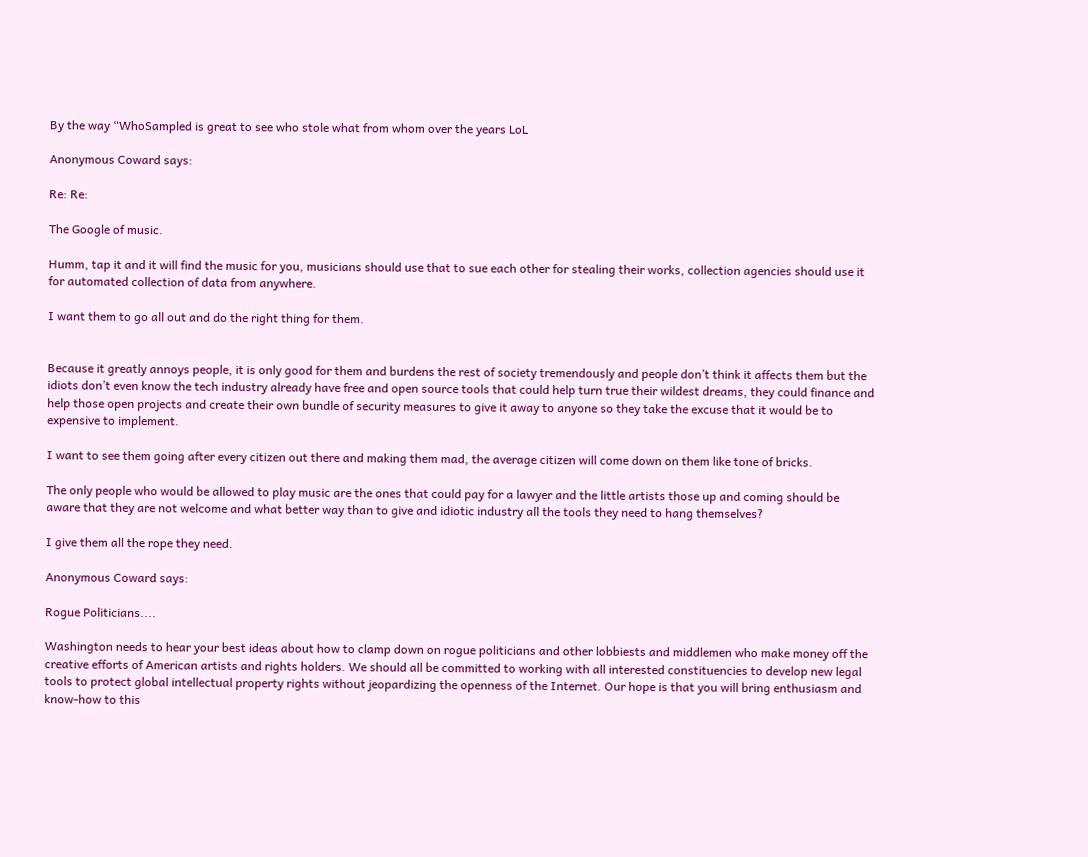By the way “WhoSampled is great to see who stole what from whom over the years LoL

Anonymous Coward says:

Re: Re:

The Google of music.

Humm, tap it and it will find the music for you, musicians should use that to sue each other for stealing their works, collection agencies should use it for automated collection of data from anywhere.

I want them to go all out and do the right thing for them.


Because it greatly annoys people, it is only good for them and burdens the rest of society tremendously and people don’t think it affects them but the idiots don’t even know the tech industry already have free and open source tools that could help turn true their wildest dreams, they could finance and help those open projects and create their own bundle of security measures to give it away to anyone so they take the excuse that it would be to expensive to implement.

I want to see them going after every citizen out there and making them mad, the average citizen will come down on them like tone of bricks.

The only people who would be allowed to play music are the ones that could pay for a lawyer and the little artists those up and coming should be aware that they are not welcome and what better way than to give and idiotic industry all the tools they need to hang themselves?

I give them all the rope they need.

Anonymous Coward says:

Rogue Politicians....

Washington needs to hear your best ideas about how to clamp down on rogue politicians and other lobbiests and middlemen who make money off the creative efforts of American artists and rights holders. We should all be committed to working with all interested constituencies to develop new legal tools to protect global intellectual property rights without jeopardizing the openness of the Internet. Our hope is that you will bring enthusiasm and know-how to this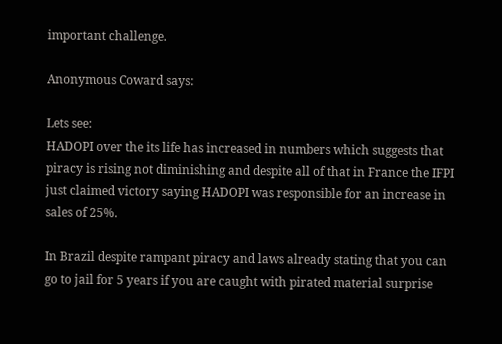important challenge.

Anonymous Coward says:

Lets see:
HADOPI over the its life has increased in numbers which suggests that piracy is rising not diminishing and despite all of that in France the IFPI just claimed victory saying HADOPI was responsible for an increase in sales of 25%.

In Brazil despite rampant piracy and laws already stating that you can go to jail for 5 years if you are caught with pirated material surprise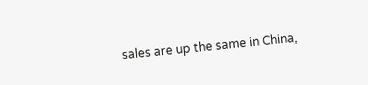sales are up the same in China,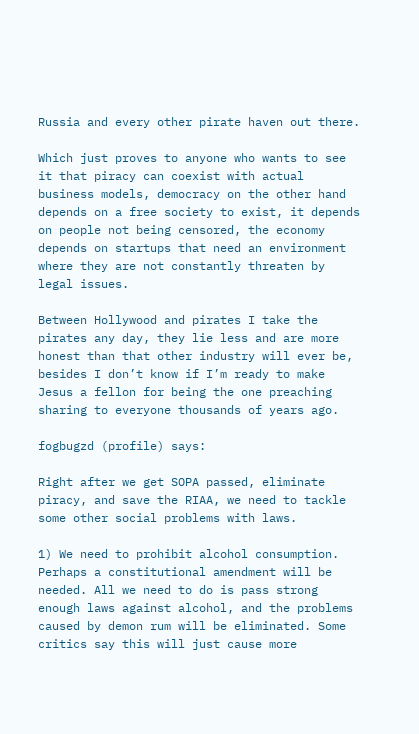Russia and every other pirate haven out there.

Which just proves to anyone who wants to see it that piracy can coexist with actual business models, democracy on the other hand depends on a free society to exist, it depends on people not being censored, the economy depends on startups that need an environment where they are not constantly threaten by legal issues.

Between Hollywood and pirates I take the pirates any day, they lie less and are more honest than that other industry will ever be, besides I don’t know if I’m ready to make Jesus a fellon for being the one preaching sharing to everyone thousands of years ago.

fogbugzd (profile) says:

Right after we get SOPA passed, eliminate piracy, and save the RIAA, we need to tackle some other social problems with laws.

1) We need to prohibit alcohol consumption. Perhaps a constitutional amendment will be needed. All we need to do is pass strong enough laws against alcohol, and the problems caused by demon rum will be eliminated. Some critics say this will just cause more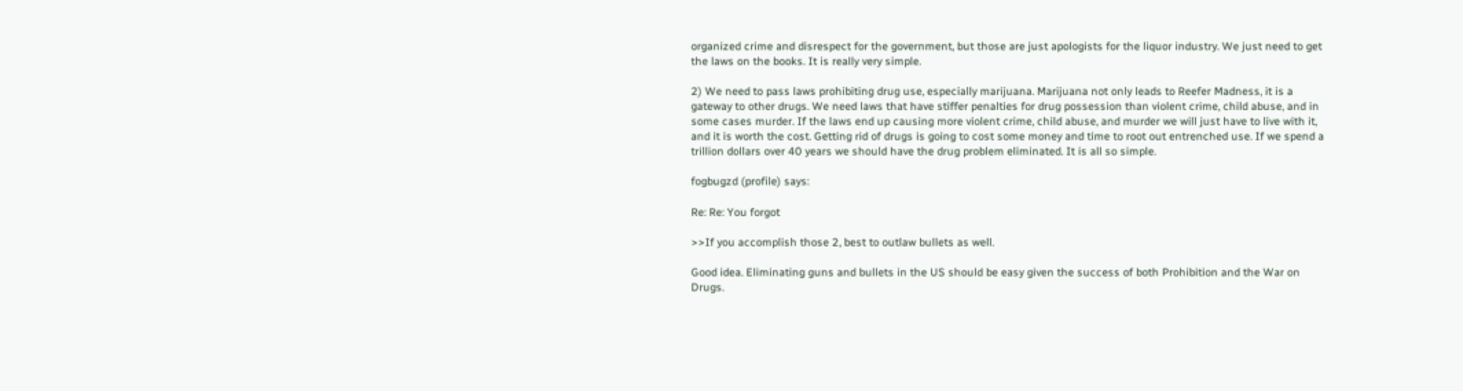organized crime and disrespect for the government, but those are just apologists for the liquor industry. We just need to get the laws on the books. It is really very simple.

2) We need to pass laws prohibiting drug use, especially marijuana. Marijuana not only leads to Reefer Madness, it is a gateway to other drugs. We need laws that have stiffer penalties for drug possession than violent crime, child abuse, and in some cases murder. If the laws end up causing more violent crime, child abuse, and murder we will just have to live with it, and it is worth the cost. Getting rid of drugs is going to cost some money and time to root out entrenched use. If we spend a trillion dollars over 40 years we should have the drug problem eliminated. It is all so simple.

fogbugzd (profile) says:

Re: Re: You forgot

>>If you accomplish those 2, best to outlaw bullets as well.

Good idea. Eliminating guns and bullets in the US should be easy given the success of both Prohibition and the War on Drugs.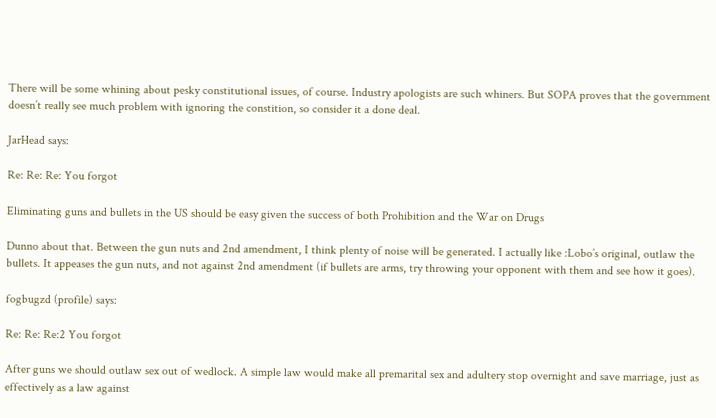There will be some whining about pesky constitutional issues, of course. Industry apologists are such whiners. But SOPA proves that the government doesn’t really see much problem with ignoring the constition, so consider it a done deal.

JarHead says:

Re: Re: Re: You forgot

Eliminating guns and bullets in the US should be easy given the success of both Prohibition and the War on Drugs

Dunno about that. Between the gun nuts and 2nd amendment, I think plenty of noise will be generated. I actually like :Lobo’s original, outlaw the bullets. It appeases the gun nuts, and not against 2nd amendment (if bullets are arms, try throwing your opponent with them and see how it goes).

fogbugzd (profile) says:

Re: Re: Re:2 You forgot

After guns we should outlaw sex out of wedlock. A simple law would make all premarital sex and adultery stop overnight and save marriage, just as effectively as a law against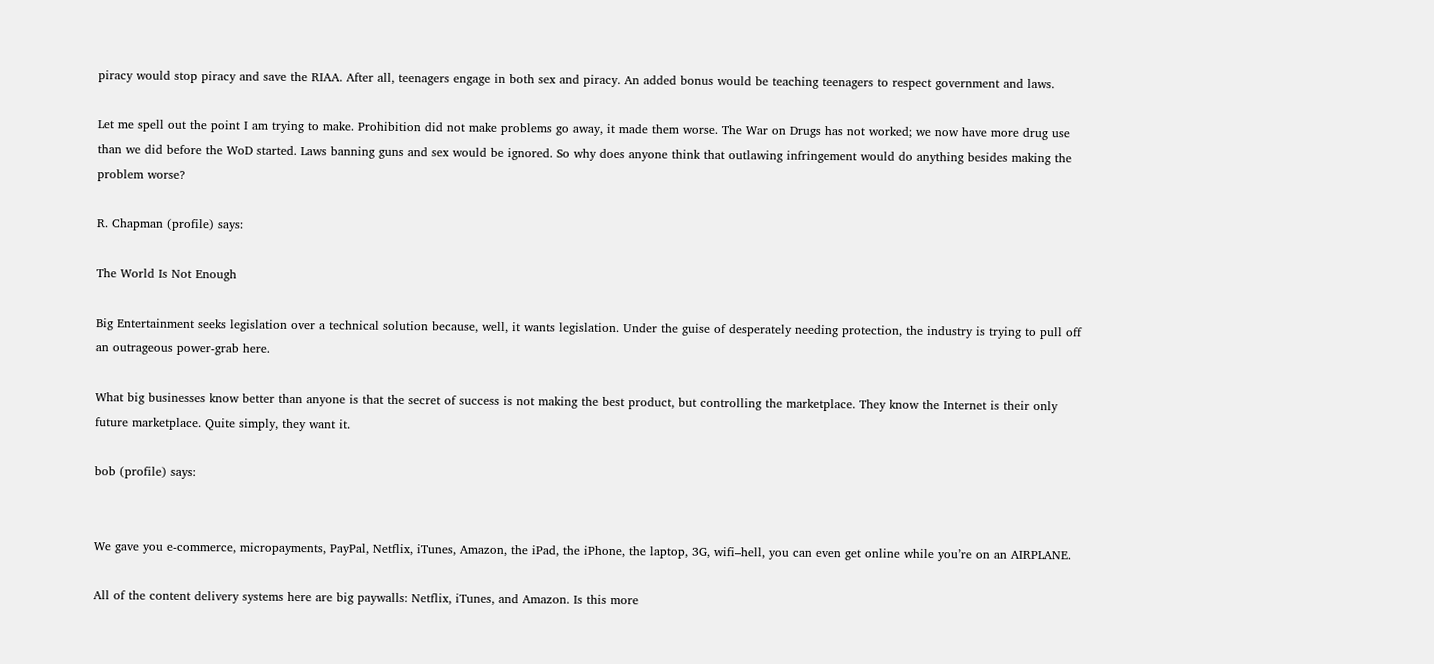piracy would stop piracy and save the RIAA. After all, teenagers engage in both sex and piracy. An added bonus would be teaching teenagers to respect government and laws.

Let me spell out the point I am trying to make. Prohibition did not make problems go away, it made them worse. The War on Drugs has not worked; we now have more drug use than we did before the WoD started. Laws banning guns and sex would be ignored. So why does anyone think that outlawing infringement would do anything besides making the problem worse?

R. Chapman (profile) says:

The World Is Not Enough

Big Entertainment seeks legislation over a technical solution because, well, it wants legislation. Under the guise of desperately needing protection, the industry is trying to pull off an outrageous power-grab here.

What big businesses know better than anyone is that the secret of success is not making the best product, but controlling the marketplace. They know the Internet is their only future marketplace. Quite simply, they want it.

bob (profile) says:


We gave you e-commerce, micropayments, PayPal, Netflix, iTunes, Amazon, the iPad, the iPhone, the laptop, 3G, wifi–hell, you can even get online while you’re on an AIRPLANE.

All of the content delivery systems here are big paywalls: Netflix, iTunes, and Amazon. Is this more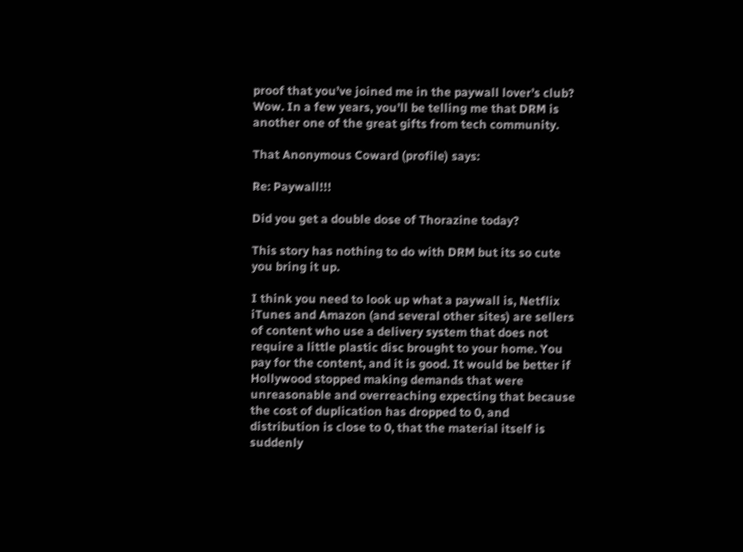proof that you’ve joined me in the paywall lover’s club? Wow. In a few years, you’ll be telling me that DRM is another one of the great gifts from tech community.

That Anonymous Coward (profile) says:

Re: Paywall!!!

Did you get a double dose of Thorazine today?

This story has nothing to do with DRM but its so cute you bring it up.

I think you need to look up what a paywall is, Netflix iTunes and Amazon (and several other sites) are sellers of content who use a delivery system that does not require a little plastic disc brought to your home. You pay for the content, and it is good. It would be better if Hollywood stopped making demands that were unreasonable and overreaching expecting that because the cost of duplication has dropped to 0, and distribution is close to 0, that the material itself is suddenly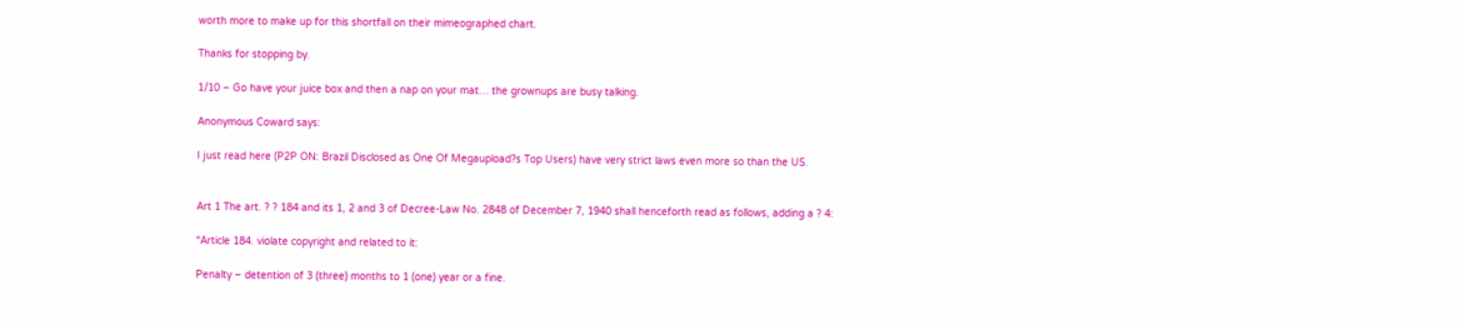worth more to make up for this shortfall on their mimeographed chart.

Thanks for stopping by.

1/10 – Go have your juice box and then a nap on your mat… the grownups are busy talking.

Anonymous Coward says:

I just read here (P2P ON: Brazil Disclosed as One Of Megaupload?s Top Users) have very strict laws even more so than the US.


Art 1 The art. ? ? 184 and its 1, 2 and 3 of Decree-Law No. 2848 of December 7, 1940 shall henceforth read as follows, adding a ? 4:

“Article 184. violate copyright and related to it:

Penalty – detention of 3 (three) months to 1 (one) year or a fine.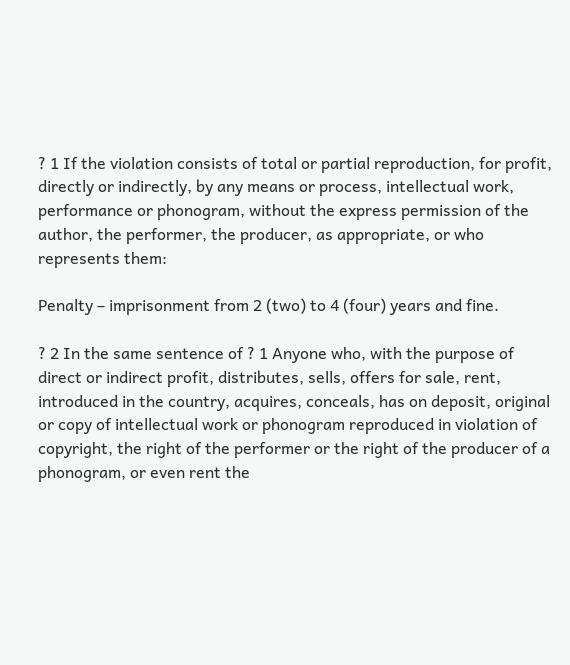? 1 If the violation consists of total or partial reproduction, for profit, directly or indirectly, by any means or process, intellectual work, performance or phonogram, without the express permission of the author, the performer, the producer, as appropriate, or who represents them:

Penalty – imprisonment from 2 (two) to 4 (four) years and fine.

? 2 In the same sentence of ? 1 Anyone who, with the purpose of direct or indirect profit, distributes, sells, offers for sale, rent, introduced in the country, acquires, conceals, has on deposit, original or copy of intellectual work or phonogram reproduced in violation of copyright, the right of the performer or the right of the producer of a phonogram, or even rent the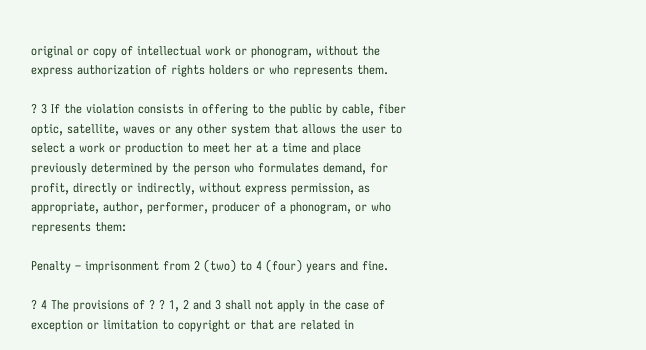original or copy of intellectual work or phonogram, without the express authorization of rights holders or who represents them.

? 3 If the violation consists in offering to the public by cable, fiber optic, satellite, waves or any other system that allows the user to select a work or production to meet her at a time and place previously determined by the person who formulates demand, for profit, directly or indirectly, without express permission, as appropriate, author, performer, producer of a phonogram, or who represents them:

Penalty – imprisonment from 2 (two) to 4 (four) years and fine.

? 4 The provisions of ? ? 1, 2 and 3 shall not apply in the case of exception or limitation to copyright or that are related in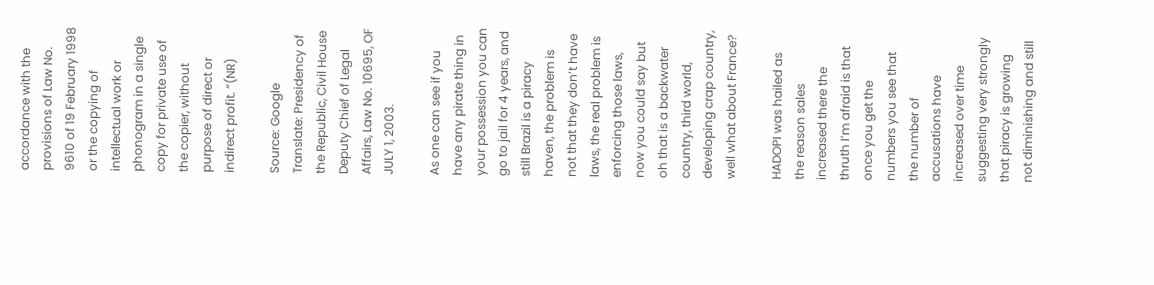accordance with the provisions of Law No. 9610 of 19 February 1998 or the copying of intellectual work or phonogram in a single copy for private use of the copier, without purpose of direct or indirect profit. “(NR)

Source: Google Translate: Presidency of the Republic, Civil House Deputy Chief of Legal Affairs, Law No. 10695, OF JULY 1, 2003.

As one can see if you have any pirate thing in your possession you can go to jail for 4 years, and still Brazil is a piracy haven, the problem is not that they don’t have laws, the real problem is enforcing those laws, now you could say but oh that is a backwater country, third world, developing crap country, well what about France?

HADOPI was hailed as the reason sales increased there the thruth I’m afraid is that once you get the numbers you see that the number of accusations have increased over time suggesting very strongly that piracy is growing not diminishing and still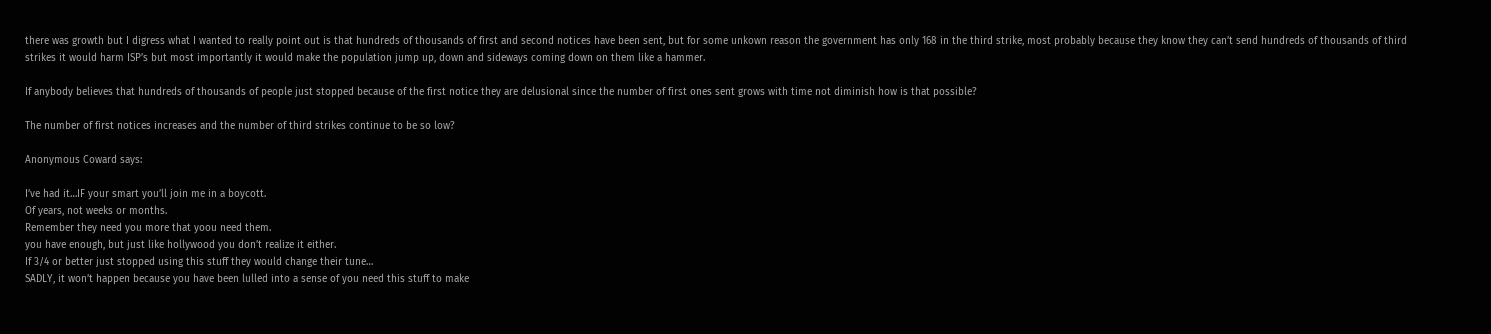there was growth but I digress what I wanted to really point out is that hundreds of thousands of first and second notices have been sent, but for some unkown reason the government has only 168 in the third strike, most probably because they know they can’t send hundreds of thousands of third strikes it would harm ISP’s but most importantly it would make the population jump up, down and sideways coming down on them like a hammer.

If anybody believes that hundreds of thousands of people just stopped because of the first notice they are delusional since the number of first ones sent grows with time not diminish how is that possible?

The number of first notices increases and the number of third strikes continue to be so low?

Anonymous Coward says:

I’ve had it…IF your smart you’ll join me in a boycott.
Of years, not weeks or months.
Remember they need you more that yoou need them.
you have enough, but just like hollywood you don’t realize it either.
If 3/4 or better just stopped using this stuff they would change their tune…
SADLY, it won’t happen because you have been lulled into a sense of you need this stuff to make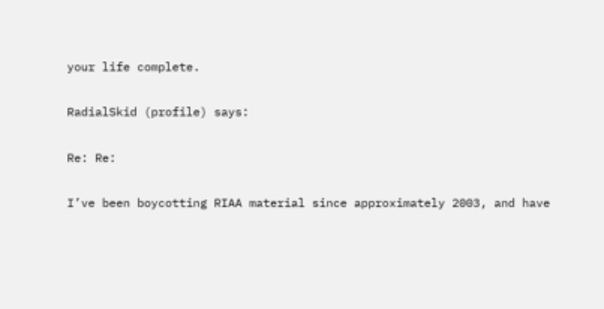your life complete.

RadialSkid (profile) says:

Re: Re:

I’ve been boycotting RIAA material since approximately 2003, and have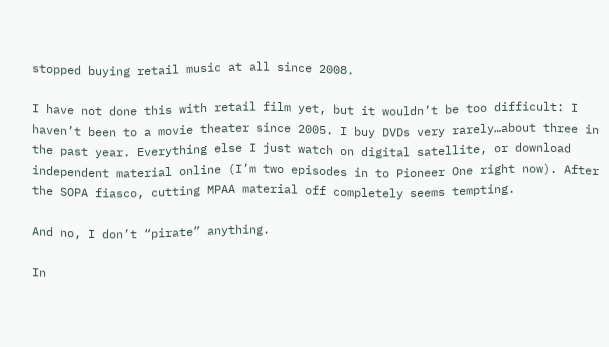stopped buying retail music at all since 2008.

I have not done this with retail film yet, but it wouldn’t be too difficult: I haven’t been to a movie theater since 2005. I buy DVDs very rarely…about three in the past year. Everything else I just watch on digital satellite, or download independent material online (I’m two episodes in to Pioneer One right now). After the SOPA fiasco, cutting MPAA material off completely seems tempting.

And no, I don’t “pirate” anything.

In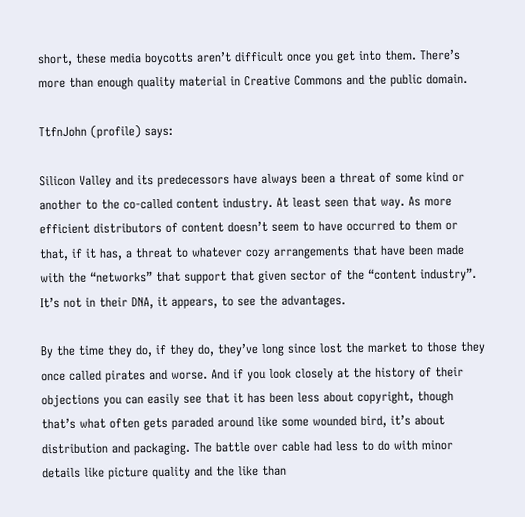short, these media boycotts aren’t difficult once you get into them. There’s more than enough quality material in Creative Commons and the public domain.

TtfnJohn (profile) says:

Silicon Valley and its predecessors have always been a threat of some kind or another to the co-called content industry. At least seen that way. As more efficient distributors of content doesn’t seem to have occurred to them or that, if it has, a threat to whatever cozy arrangements that have been made with the “networks” that support that given sector of the “content industry”. It’s not in their DNA, it appears, to see the advantages.

By the time they do, if they do, they’ve long since lost the market to those they once called pirates and worse. And if you look closely at the history of their objections you can easily see that it has been less about copyright, though that’s what often gets paraded around like some wounded bird, it’s about distribution and packaging. The battle over cable had less to do with minor details like picture quality and the like than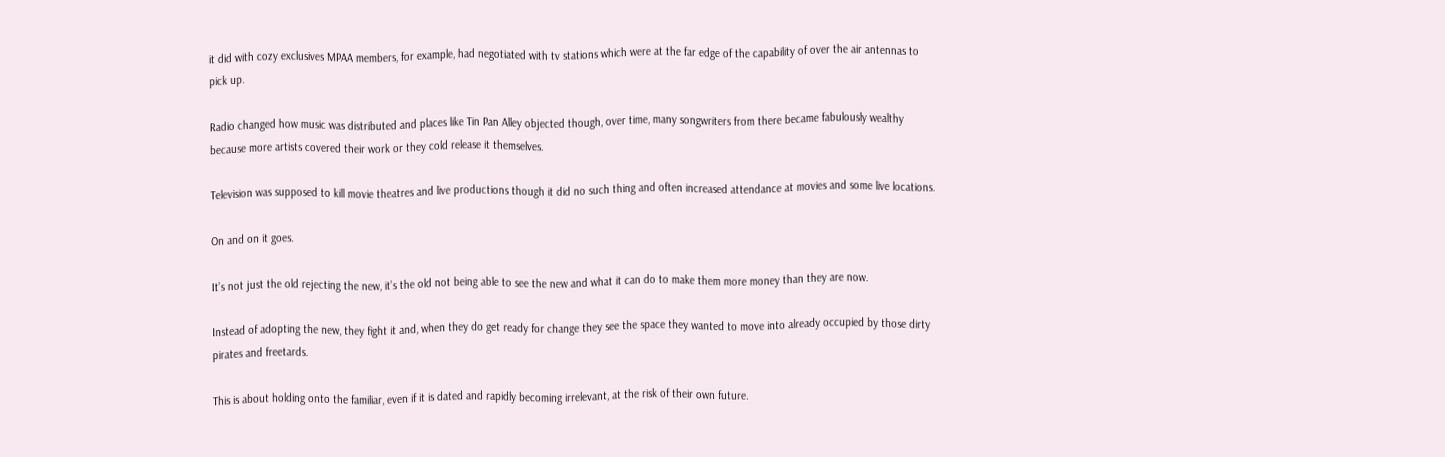it did with cozy exclusives MPAA members, for example, had negotiated with tv stations which were at the far edge of the capability of over the air antennas to pick up.

Radio changed how music was distributed and places like Tin Pan Alley objected though, over time, many songwriters from there became fabulously wealthy because more artists covered their work or they cold release it themselves.

Television was supposed to kill movie theatres and live productions though it did no such thing and often increased attendance at movies and some live locations.

On and on it goes.

It’s not just the old rejecting the new, it’s the old not being able to see the new and what it can do to make them more money than they are now.

Instead of adopting the new, they fight it and, when they do get ready for change they see the space they wanted to move into already occupied by those dirty pirates and freetards.

This is about holding onto the familiar, even if it is dated and rapidly becoming irrelevant, at the risk of their own future.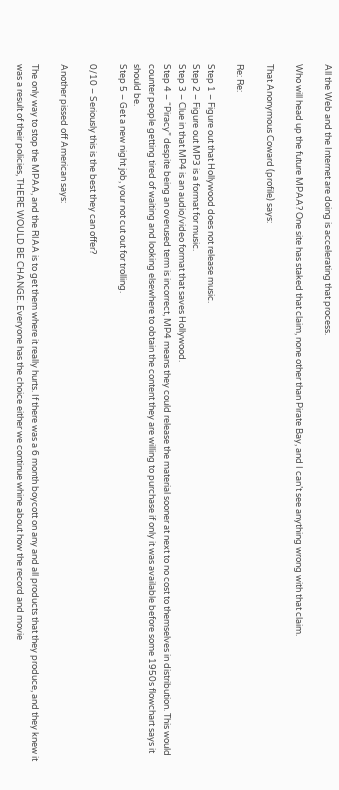All the Web and the Internet are doing is accelerating that process.

Who will head up the future MPAA? One site has staked that claim, none other than Pirate Bay, and I can’t see anything wrong with that claim.

That Anonymous Coward (profile) says:

Re: Re:

Step 1 – Figure out that Hollywood does not release music.
Step 2 – Figure out MP3 is a format for music.
Step 3 – Clue in that MP4 is an audio/video format that saves Hollywood.
Step 4 – “Piracy” despite being an overused term is incorrect, MP4 means they could release the material sooner at next to no cost to themselves in distribution. This would counter people getting tired of waiting and looking elsewhere to obtain the content they are willing to purchase if only it was available before some 1950s flowchart says it should be.
Step 5 – Get a new night job, your not cut out for trolling.

0/10 – Seriously this is the best they can offer?

Another pissed off American says:

The only way to stop the MPAA, and the RIAA is to get them where it really hurts. If there was a 6 month boycott on any and all products that they produce, and they knew it was a result of their policies, THERE WOULD BE CHANGE. Everyone has the choice either we continue whine about how the record and movie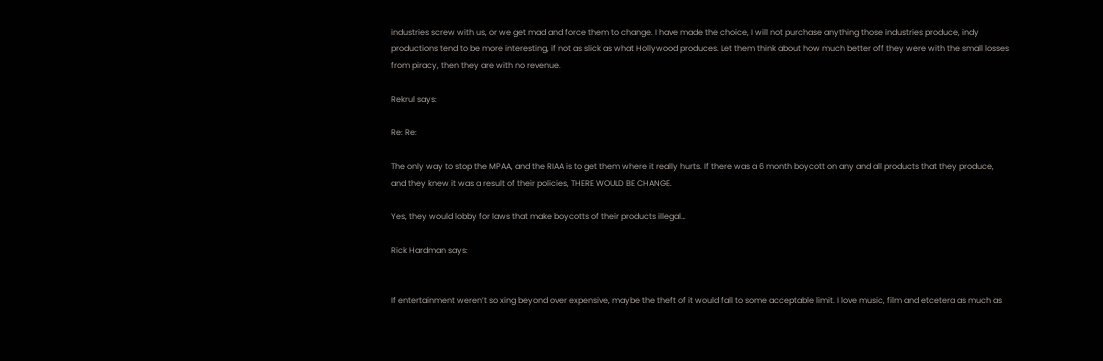industries screw with us, or we get mad and force them to change. I have made the choice, I will not purchase anything those industries produce, indy productions tend to be more interesting, if not as slick as what Hollywood produces. Let them think about how much better off they were with the small losses from piracy, then they are with no revenue.

Rekrul says:

Re: Re:

The only way to stop the MPAA, and the RIAA is to get them where it really hurts. If there was a 6 month boycott on any and all products that they produce, and they knew it was a result of their policies, THERE WOULD BE CHANGE.

Yes, they would lobby for laws that make boycotts of their products illegal…

Rick Hardman says:


If entertainment weren’t so xing beyond over expensive, maybe the theft of it would fall to some acceptable limit. I love music, film and etcetera as much as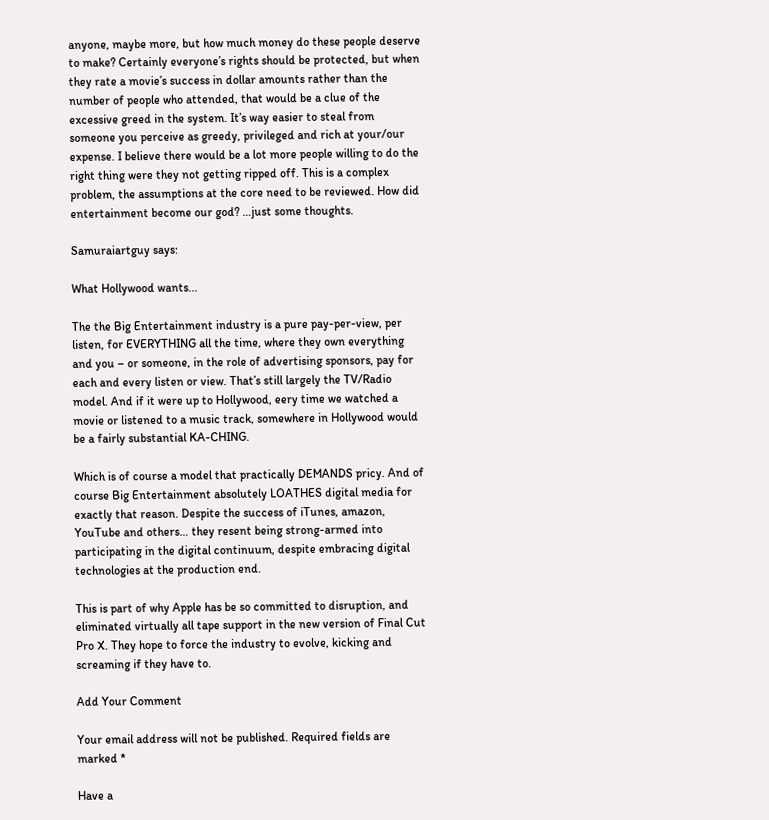anyone, maybe more, but how much money do these people deserve to make? Certainly everyone’s rights should be protected, but when they rate a movie’s success in dollar amounts rather than the number of people who attended, that would be a clue of the excessive greed in the system. It’s way easier to steal from someone you perceive as greedy, privileged and rich at your/our expense. I believe there would be a lot more people willing to do the right thing were they not getting ripped off. This is a complex problem, the assumptions at the core need to be reviewed. How did entertainment become our god? …just some thoughts.

Samuraiartguy says:

What Hollywood wants...

The the Big Entertainment industry is a pure pay-per-view, per listen, for EVERYTHING all the time, where they own everything and you – or someone, in the role of advertising sponsors, pay for each and every listen or view. That’s still largely the TV/Radio model. And if it were up to Hollywood, eery time we watched a movie or listened to a music track, somewhere in Hollywood would be a fairly substantial KA-CHING.

Which is of course a model that practically DEMANDS pricy. And of course Big Entertainment absolutely LOATHES digital media for exactly that reason. Despite the success of iTunes, amazon, YouTube and others… they resent being strong-armed into participating in the digital continuum, despite embracing digital technologies at the production end.

This is part of why Apple has be so committed to disruption, and eliminated virtually all tape support in the new version of Final Cut Pro X. They hope to force the industry to evolve, kicking and screaming if they have to.

Add Your Comment

Your email address will not be published. Required fields are marked *

Have a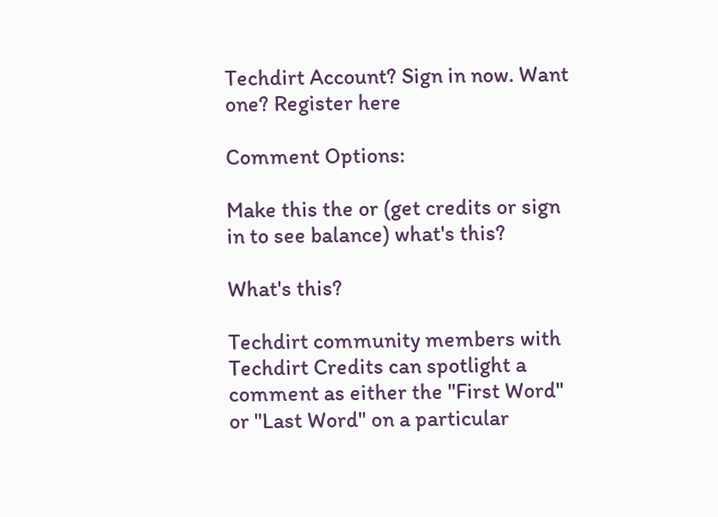Techdirt Account? Sign in now. Want one? Register here

Comment Options:

Make this the or (get credits or sign in to see balance) what's this?

What's this?

Techdirt community members with Techdirt Credits can spotlight a comment as either the "First Word" or "Last Word" on a particular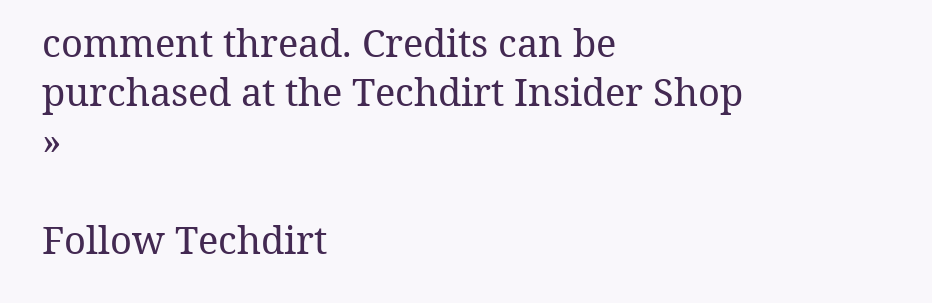comment thread. Credits can be purchased at the Techdirt Insider Shop »

Follow Techdirt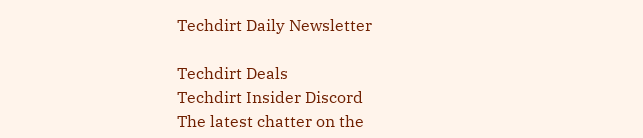Techdirt Daily Newsletter

Techdirt Deals
Techdirt Insider Discord
The latest chatter on the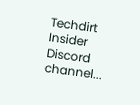Techdirt Insider Discord channel...